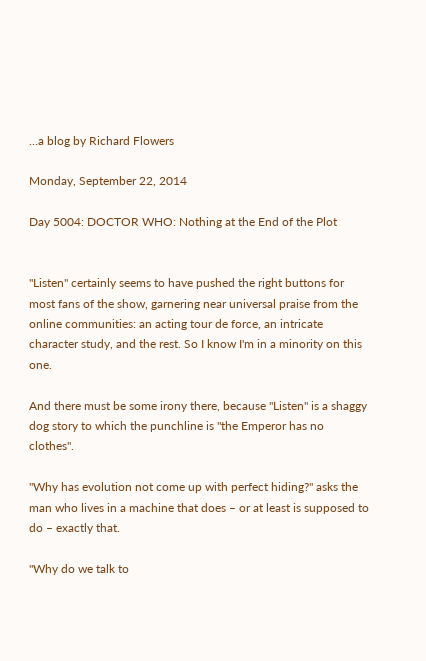...a blog by Richard Flowers

Monday, September 22, 2014

Day 5004: DOCTOR WHO: Nothing at the End of the Plot


"Listen" certainly seems to have pushed the right buttons for most fans of the show, garnering near universal praise from the online communities: an acting tour de force, an intricate character study, and the rest. So I know I'm in a minority on this one.

And there must be some irony there, because "Listen" is a shaggy dog story to which the punchline is "the Emperor has no clothes".

"Why has evolution not come up with perfect hiding?" asks the man who lives in a machine that does – or at least is supposed to do – exactly that.

"Why do we talk to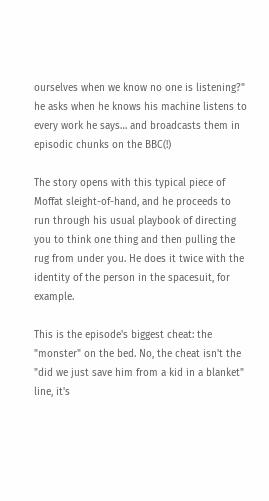ourselves when we know no one is listening?" he asks when he knows his machine listens to every work he says… and broadcasts them in episodic chunks on the BBC(!)

The story opens with this typical piece of Moffat sleight-of-hand, and he proceeds to run through his usual playbook of directing you to think one thing and then pulling the rug from under you. He does it twice with the identity of the person in the spacesuit, for example.

This is the episode's biggest cheat: the "monster" on the bed. No, the cheat isn't the "did we just save him from a kid in a blanket" line, it's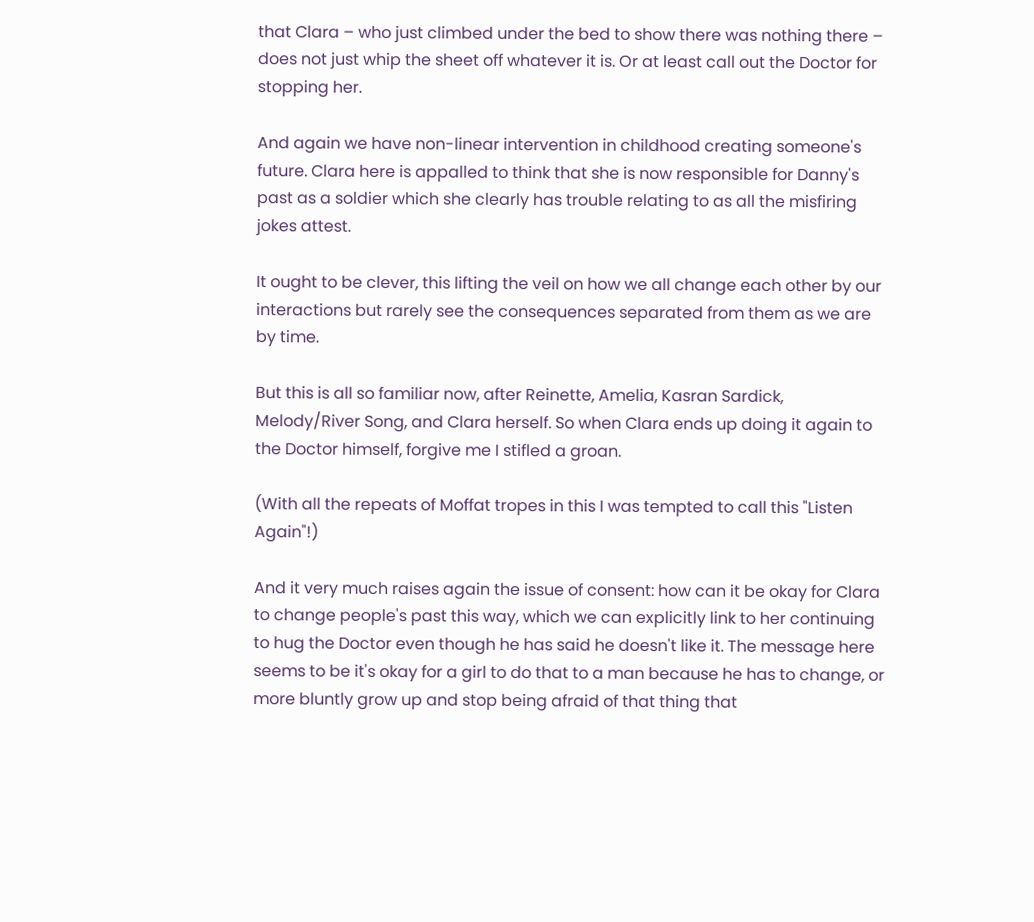that Clara – who just climbed under the bed to show there was nothing there – does not just whip the sheet off whatever it is. Or at least call out the Doctor for stopping her.

And again we have non-linear intervention in childhood creating someone's future. Clara here is appalled to think that she is now responsible for Danny's past as a soldier which she clearly has trouble relating to as all the misfiring jokes attest.

It ought to be clever, this lifting the veil on how we all change each other by our interactions but rarely see the consequences separated from them as we are by time.

But this is all so familiar now, after Reinette, Amelia, Kasran Sardick, Melody/River Song, and Clara herself. So when Clara ends up doing it again to the Doctor himself, forgive me I stifled a groan.

(With all the repeats of Moffat tropes in this I was tempted to call this "Listen Again"!)

And it very much raises again the issue of consent: how can it be okay for Clara to change people's past this way, which we can explicitly link to her continuing to hug the Doctor even though he has said he doesn't like it. The message here seems to be it's okay for a girl to do that to a man because he has to change, or more bluntly grow up and stop being afraid of that thing that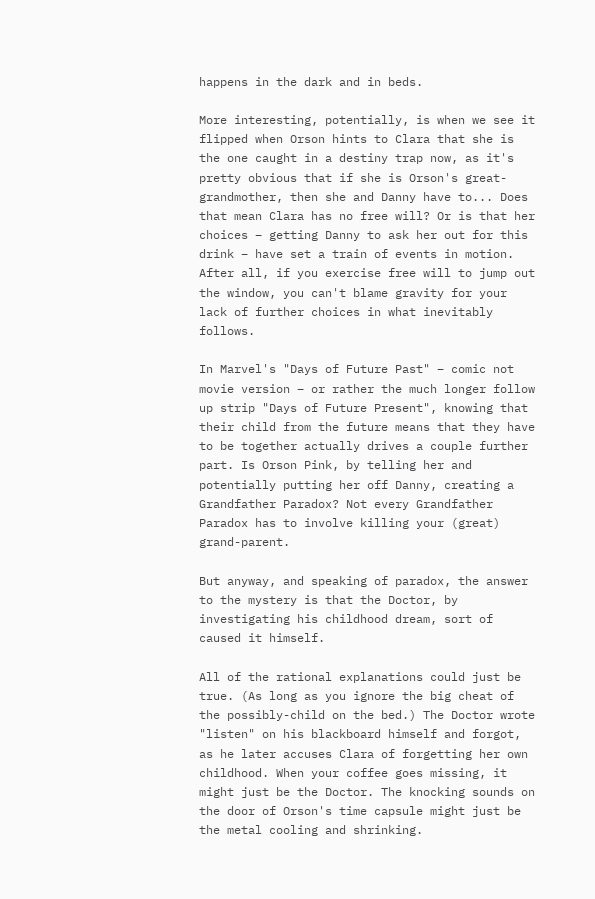happens in the dark and in beds.

More interesting, potentially, is when we see it flipped when Orson hints to Clara that she is the one caught in a destiny trap now, as it's pretty obvious that if she is Orson's great-grandmother, then she and Danny have to... Does that mean Clara has no free will? Or is that her choices – getting Danny to ask her out for this drink – have set a train of events in motion. After all, if you exercise free will to jump out the window, you can't blame gravity for your lack of further choices in what inevitably follows.

In Marvel's "Days of Future Past" – comic not movie version – or rather the much longer follow up strip "Days of Future Present", knowing that their child from the future means that they have to be together actually drives a couple further part. Is Orson Pink, by telling her and potentially putting her off Danny, creating a Grandfather Paradox? Not every Grandfather Paradox has to involve killing your (great) grand-parent.

But anyway, and speaking of paradox, the answer to the mystery is that the Doctor, by investigating his childhood dream, sort of caused it himself.

All of the rational explanations could just be true. (As long as you ignore the big cheat of the possibly-child on the bed.) The Doctor wrote "listen" on his blackboard himself and forgot, as he later accuses Clara of forgetting her own childhood. When your coffee goes missing, it might just be the Doctor. The knocking sounds on the door of Orson's time capsule might just be the metal cooling and shrinking.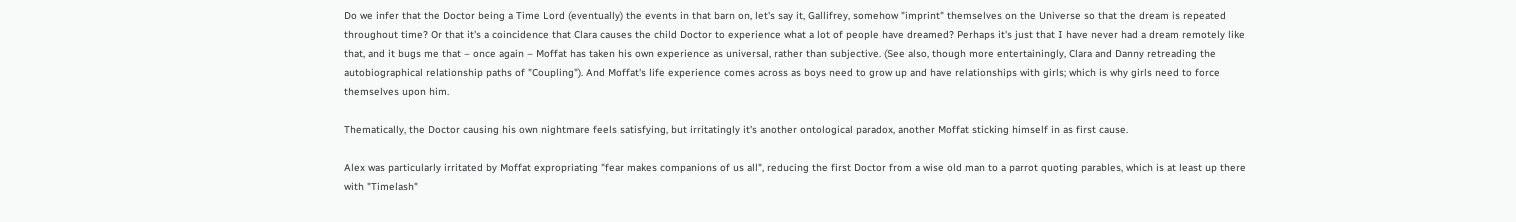Do we infer that the Doctor being a Time Lord (eventually) the events in that barn on, let's say it, Gallifrey, somehow "imprint" themselves on the Universe so that the dream is repeated throughout time? Or that it's a coincidence that Clara causes the child Doctor to experience what a lot of people have dreamed? Perhaps it's just that I have never had a dream remotely like that, and it bugs me that – once again – Moffat has taken his own experience as universal, rather than subjective. (See also, though more entertainingly, Clara and Danny retreading the autobiographical relationship paths of "Coupling"). And Moffat's life experience comes across as boys need to grow up and have relationships with girls; which is why girls need to force themselves upon him.

Thematically, the Doctor causing his own nightmare feels satisfying, but irritatingly it's another ontological paradox, another Moffat sticking himself in as first cause.

Alex was particularly irritated by Moffat expropriating "fear makes companions of us all", reducing the first Doctor from a wise old man to a parrot quoting parables, which is at least up there with "Timelash"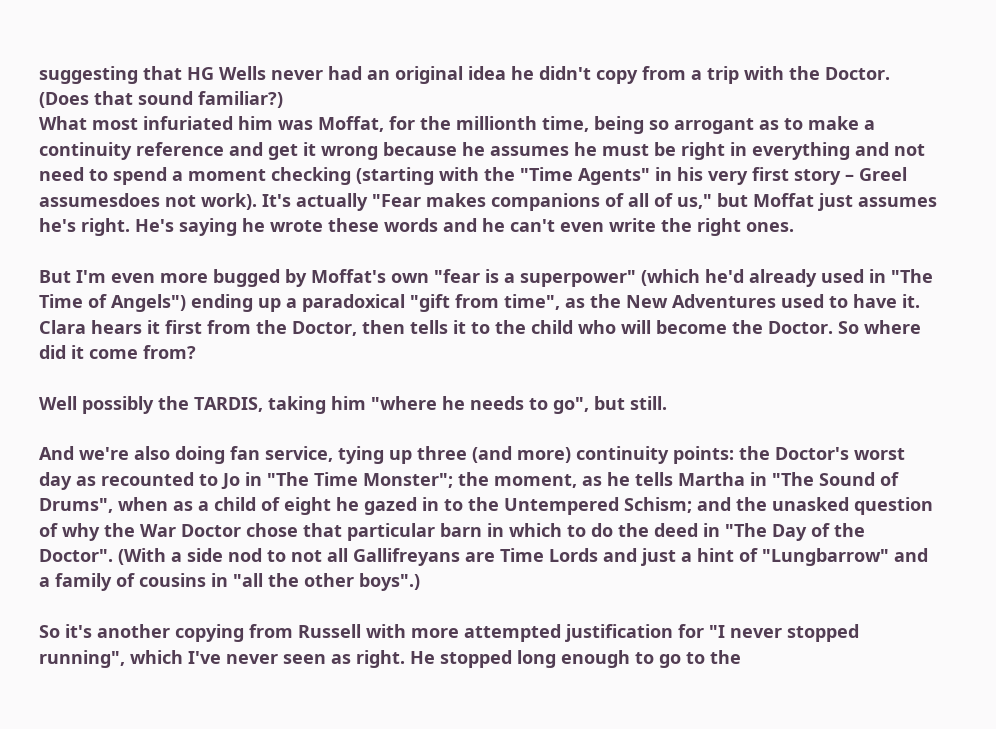suggesting that HG Wells never had an original idea he didn't copy from a trip with the Doctor. (Does that sound familiar?)
What most infuriated him was Moffat, for the millionth time, being so arrogant as to make a continuity reference and get it wrong because he assumes he must be right in everything and not need to spend a moment checking (starting with the "Time Agents" in his very first story – Greel assumesdoes not work). It's actually "Fear makes companions of all of us," but Moffat just assumes he's right. He's saying he wrote these words and he can't even write the right ones.

But I'm even more bugged by Moffat's own "fear is a superpower" (which he'd already used in "The Time of Angels") ending up a paradoxical "gift from time", as the New Adventures used to have it. Clara hears it first from the Doctor, then tells it to the child who will become the Doctor. So where did it come from?

Well possibly the TARDIS, taking him "where he needs to go", but still.

And we're also doing fan service, tying up three (and more) continuity points: the Doctor's worst day as recounted to Jo in "The Time Monster"; the moment, as he tells Martha in "The Sound of Drums", when as a child of eight he gazed in to the Untempered Schism; and the unasked question of why the War Doctor chose that particular barn in which to do the deed in "The Day of the Doctor". (With a side nod to not all Gallifreyans are Time Lords and just a hint of "Lungbarrow" and a family of cousins in "all the other boys".)

So it's another copying from Russell with more attempted justification for "I never stopped running", which I've never seen as right. He stopped long enough to go to the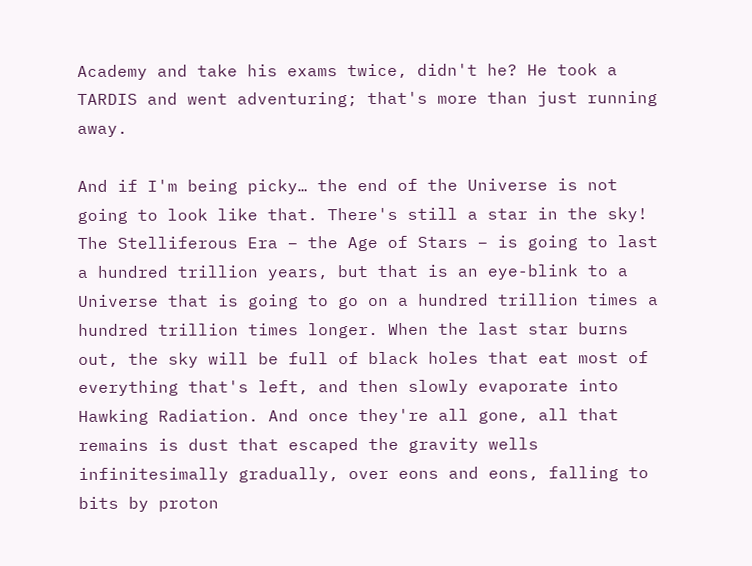Academy and take his exams twice, didn't he? He took a TARDIS and went adventuring; that's more than just running away.

And if I'm being picky… the end of the Universe is not going to look like that. There's still a star in the sky! The Stelliferous Era – the Age of Stars – is going to last a hundred trillion years, but that is an eye-blink to a Universe that is going to go on a hundred trillion times a hundred trillion times longer. When the last star burns out, the sky will be full of black holes that eat most of everything that's left, and then slowly evaporate into Hawking Radiation. And once they're all gone, all that remains is dust that escaped the gravity wells infinitesimally gradually, over eons and eons, falling to bits by proton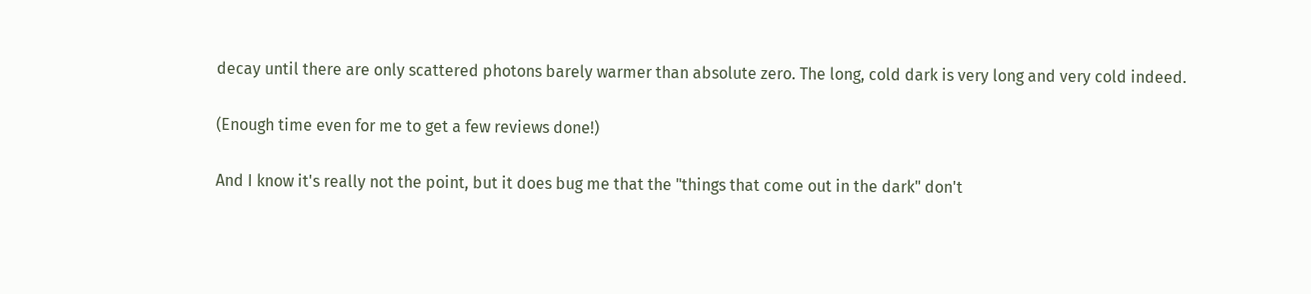decay until there are only scattered photons barely warmer than absolute zero. The long, cold dark is very long and very cold indeed.

(Enough time even for me to get a few reviews done!)

And I know it's really not the point, but it does bug me that the "things that come out in the dark" don't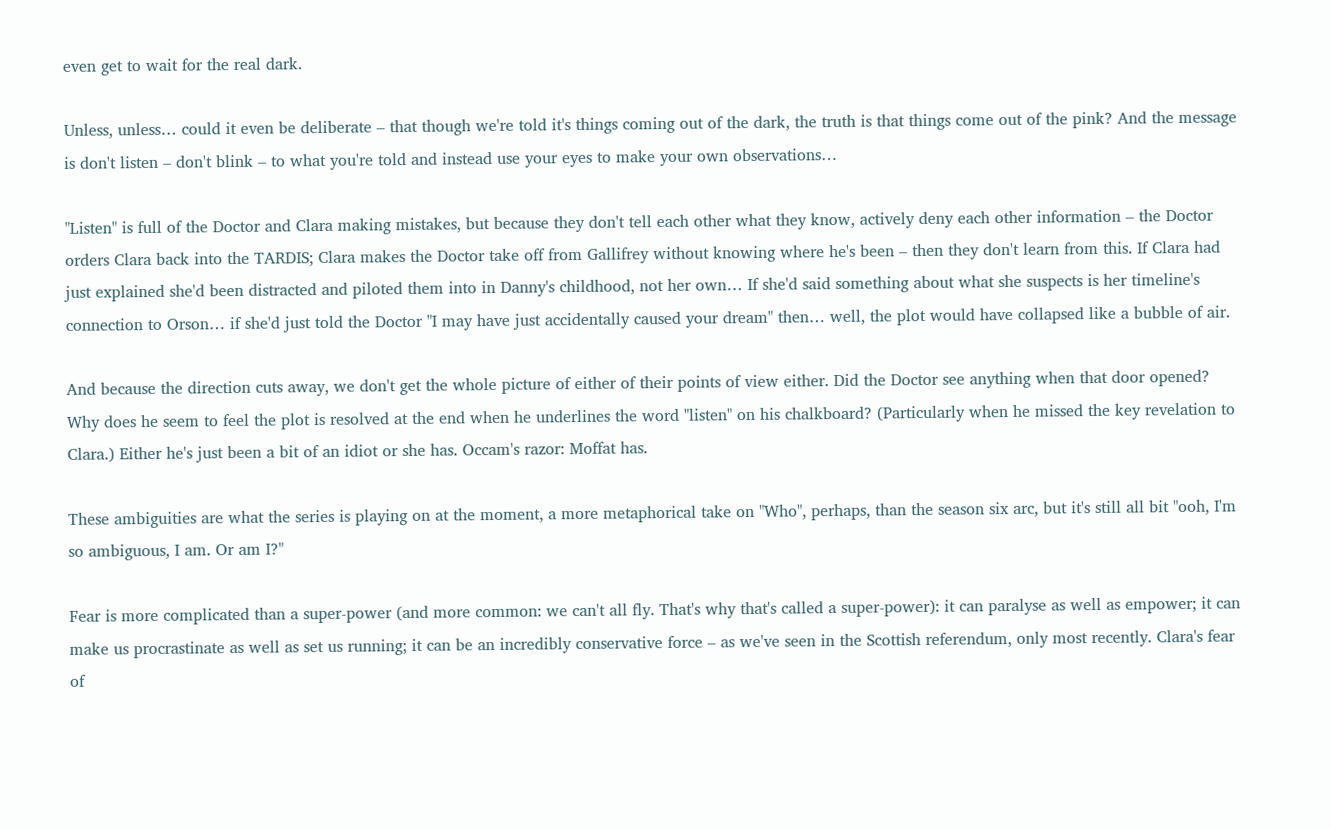even get to wait for the real dark.

Unless, unless… could it even be deliberate – that though we're told it's things coming out of the dark, the truth is that things come out of the pink? And the message is don't listen – don't blink – to what you're told and instead use your eyes to make your own observations…

"Listen" is full of the Doctor and Clara making mistakes, but because they don't tell each other what they know, actively deny each other information – the Doctor orders Clara back into the TARDIS; Clara makes the Doctor take off from Gallifrey without knowing where he's been – then they don't learn from this. If Clara had just explained she'd been distracted and piloted them into in Danny's childhood, not her own… If she'd said something about what she suspects is her timeline's connection to Orson… if she'd just told the Doctor "I may have just accidentally caused your dream" then… well, the plot would have collapsed like a bubble of air.

And because the direction cuts away, we don't get the whole picture of either of their points of view either. Did the Doctor see anything when that door opened? Why does he seem to feel the plot is resolved at the end when he underlines the word "listen" on his chalkboard? (Particularly when he missed the key revelation to Clara.) Either he's just been a bit of an idiot or she has. Occam's razor: Moffat has.

These ambiguities are what the series is playing on at the moment, a more metaphorical take on "Who", perhaps, than the season six arc, but it's still all bit "ooh, I'm so ambiguous, I am. Or am I?"

Fear is more complicated than a super-power (and more common: we can't all fly. That's why that's called a super-power): it can paralyse as well as empower; it can make us procrastinate as well as set us running; it can be an incredibly conservative force – as we've seen in the Scottish referendum, only most recently. Clara's fear of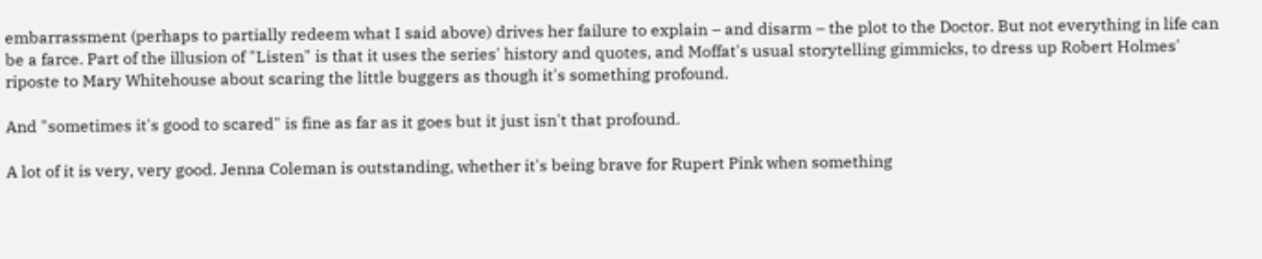embarrassment (perhaps to partially redeem what I said above) drives her failure to explain – and disarm – the plot to the Doctor. But not everything in life can be a farce. Part of the illusion of "Listen" is that it uses the series' history and quotes, and Moffat's usual storytelling gimmicks, to dress up Robert Holmes' riposte to Mary Whitehouse about scaring the little buggers as though it's something profound.

And "sometimes it's good to scared" is fine as far as it goes but it just isn't that profound.

A lot of it is very, very good. Jenna Coleman is outstanding, whether it's being brave for Rupert Pink when something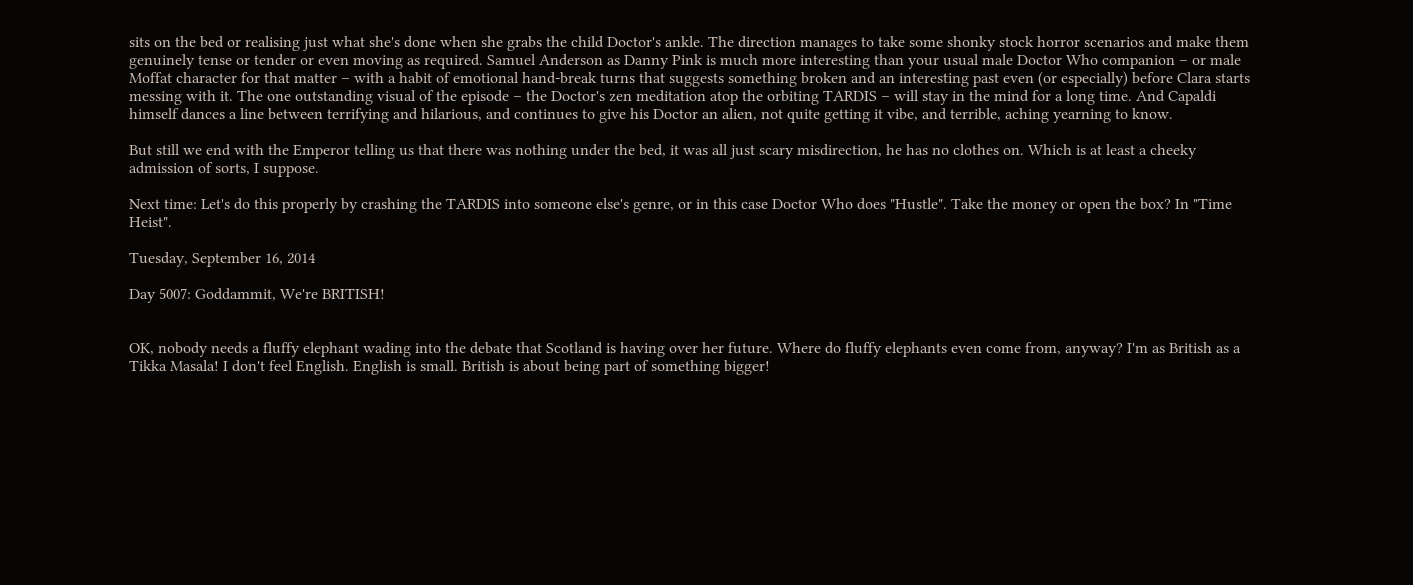sits on the bed or realising just what she's done when she grabs the child Doctor's ankle. The direction manages to take some shonky stock horror scenarios and make them genuinely tense or tender or even moving as required. Samuel Anderson as Danny Pink is much more interesting than your usual male Doctor Who companion – or male Moffat character for that matter – with a habit of emotional hand-break turns that suggests something broken and an interesting past even (or especially) before Clara starts messing with it. The one outstanding visual of the episode – the Doctor's zen meditation atop the orbiting TARDIS – will stay in the mind for a long time. And Capaldi himself dances a line between terrifying and hilarious, and continues to give his Doctor an alien, not quite getting it vibe, and terrible, aching yearning to know.

But still we end with the Emperor telling us that there was nothing under the bed, it was all just scary misdirection, he has no clothes on. Which is at least a cheeky admission of sorts, I suppose.

Next time: Let's do this properly by crashing the TARDIS into someone else's genre, or in this case Doctor Who does "Hustle". Take the money or open the box? In "Time Heist".

Tuesday, September 16, 2014

Day 5007: Goddammit, We're BRITISH!


OK, nobody needs a fluffy elephant wading into the debate that Scotland is having over her future. Where do fluffy elephants even come from, anyway? I'm as British as a Tikka Masala! I don't feel English. English is small. British is about being part of something bigger!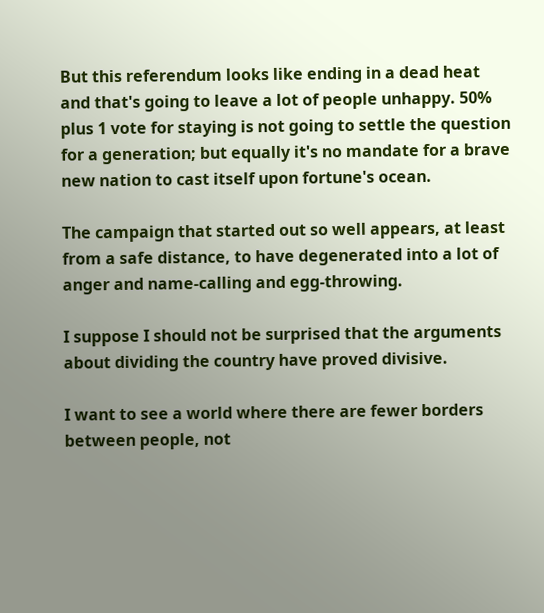But this referendum looks like ending in a dead heat and that's going to leave a lot of people unhappy. 50% plus 1 vote for staying is not going to settle the question for a generation; but equally it's no mandate for a brave new nation to cast itself upon fortune's ocean.

The campaign that started out so well appears, at least from a safe distance, to have degenerated into a lot of anger and name-calling and egg-throwing.

I suppose I should not be surprised that the arguments about dividing the country have proved divisive.

I want to see a world where there are fewer borders between people, not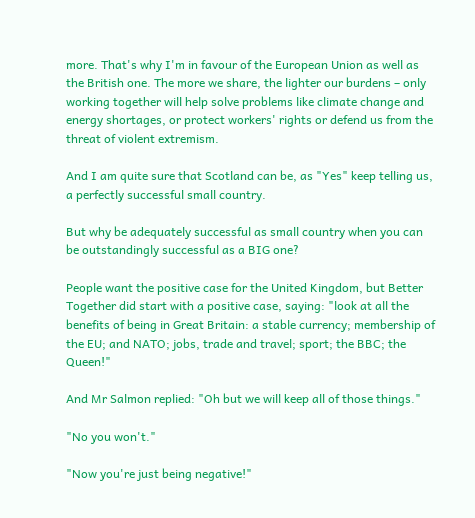more. That's why I'm in favour of the European Union as well as the British one. The more we share, the lighter our burdens – only working together will help solve problems like climate change and energy shortages, or protect workers' rights or defend us from the threat of violent extremism.

And I am quite sure that Scotland can be, as "Yes" keep telling us, a perfectly successful small country.

But why be adequately successful as small country when you can be outstandingly successful as a BIG one?

People want the positive case for the United Kingdom, but Better Together did start with a positive case, saying: "look at all the benefits of being in Great Britain: a stable currency; membership of the EU; and NATO; jobs, trade and travel; sport; the BBC; the Queen!"

And Mr Salmon replied: "Oh but we will keep all of those things."

"No you won't."

"Now you're just being negative!"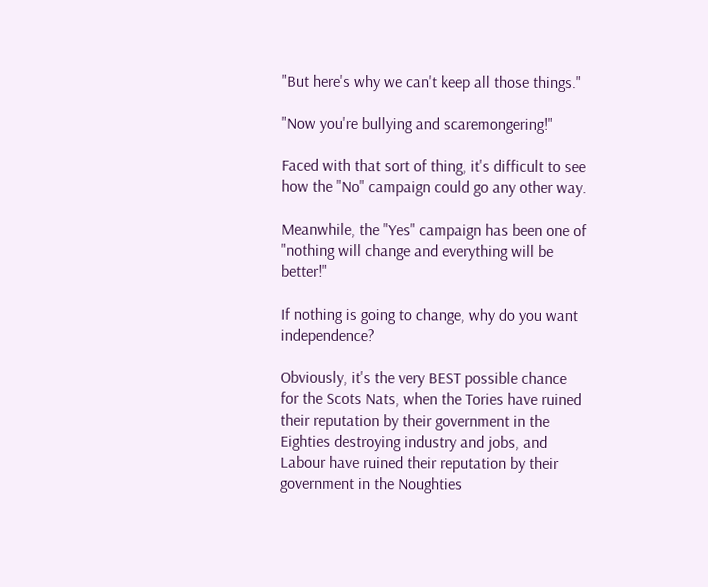"But here's why we can't keep all those things."

"Now you're bullying and scaremongering!"

Faced with that sort of thing, it's difficult to see how the "No" campaign could go any other way.

Meanwhile, the "Yes" campaign has been one of "nothing will change and everything will be better!"

If nothing is going to change, why do you want independence?

Obviously, it's the very BEST possible chance for the Scots Nats, when the Tories have ruined their reputation by their government in the Eighties destroying industry and jobs, and Labour have ruined their reputation by their government in the Noughties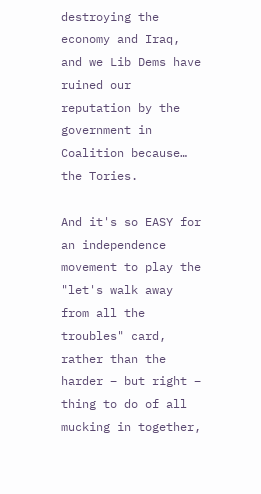destroying the economy and Iraq, and we Lib Dems have ruined our reputation by the government in Coalition because… the Tories.

And it's so EASY for an independence movement to play the "let's walk away from all the troubles" card, rather than the harder – but right – thing to do of all mucking in together,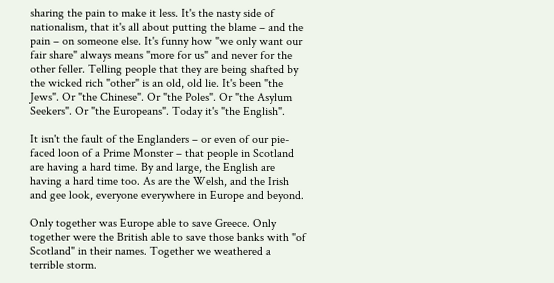sharing the pain to make it less. It's the nasty side of nationalism, that it's all about putting the blame – and the pain – on someone else. It's funny how "we only want our fair share" always means "more for us" and never for the other feller. Telling people that they are being shafted by the wicked rich "other" is an old, old lie. It's been "the Jews". Or "the Chinese". Or "the Poles". Or "the Asylum Seekers". Or "the Europeans". Today it's "the English".

It isn't the fault of the Englanders – or even of our pie-faced loon of a Prime Monster – that people in Scotland are having a hard time. By and large, the English are having a hard time too. As are the Welsh, and the Irish and gee look, everyone everywhere in Europe and beyond.

Only together was Europe able to save Greece. Only together were the British able to save those banks with "of Scotland" in their names. Together we weathered a terrible storm.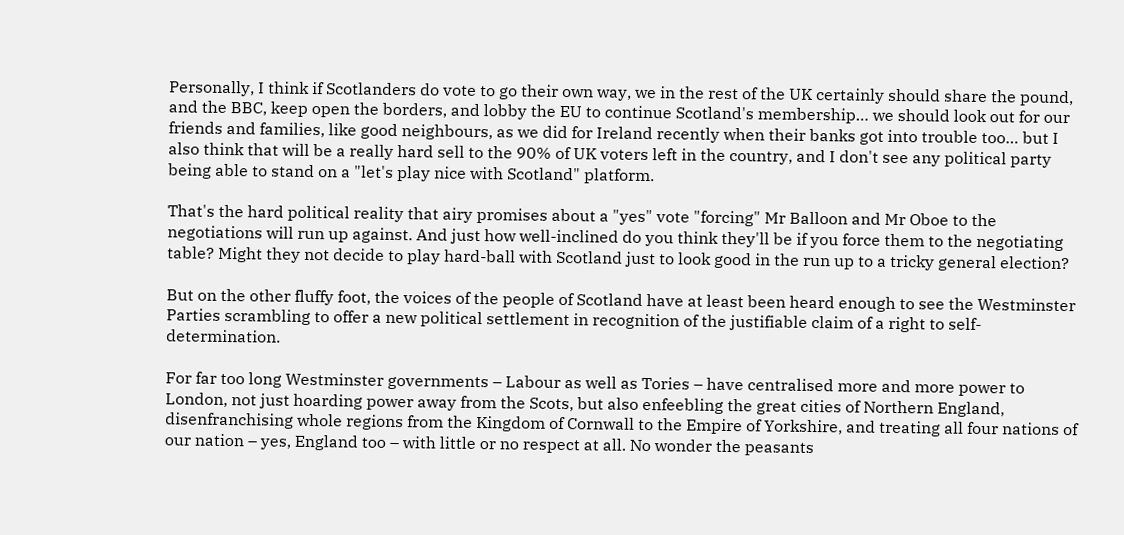Personally, I think if Scotlanders do vote to go their own way, we in the rest of the UK certainly should share the pound, and the BBC, keep open the borders, and lobby the EU to continue Scotland's membership… we should look out for our friends and families, like good neighbours, as we did for Ireland recently when their banks got into trouble too… but I also think that will be a really hard sell to the 90% of UK voters left in the country, and I don't see any political party being able to stand on a "let's play nice with Scotland" platform.

That's the hard political reality that airy promises about a "yes" vote "forcing" Mr Balloon and Mr Oboe to the negotiations will run up against. And just how well-inclined do you think they'll be if you force them to the negotiating table? Might they not decide to play hard-ball with Scotland just to look good in the run up to a tricky general election?

But on the other fluffy foot, the voices of the people of Scotland have at least been heard enough to see the Westminster Parties scrambling to offer a new political settlement in recognition of the justifiable claim of a right to self-determination.

For far too long Westminster governments – Labour as well as Tories – have centralised more and more power to London, not just hoarding power away from the Scots, but also enfeebling the great cities of Northern England, disenfranchising whole regions from the Kingdom of Cornwall to the Empire of Yorkshire, and treating all four nations of our nation – yes, England too – with little or no respect at all. No wonder the peasants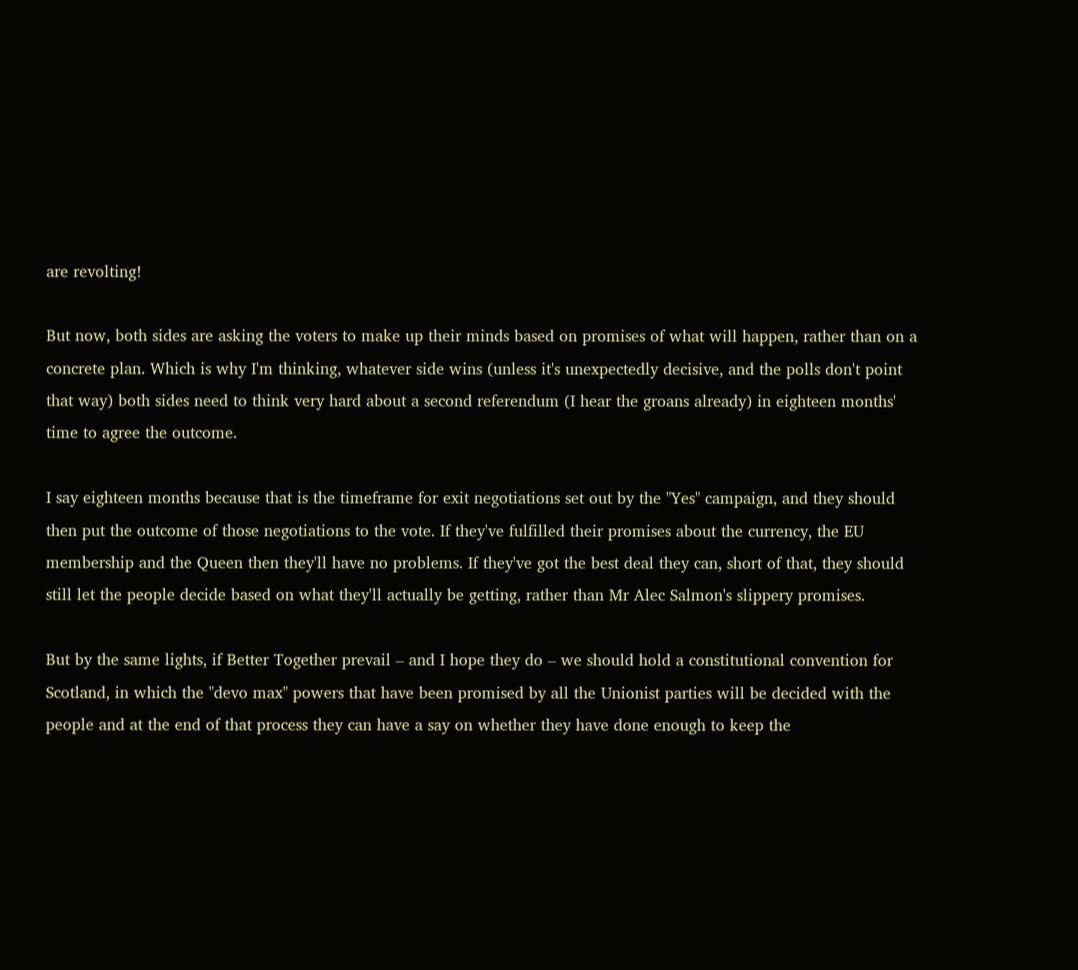are revolting!

But now, both sides are asking the voters to make up their minds based on promises of what will happen, rather than on a concrete plan. Which is why I'm thinking, whatever side wins (unless it's unexpectedly decisive, and the polls don't point that way) both sides need to think very hard about a second referendum (I hear the groans already) in eighteen months' time to agree the outcome.

I say eighteen months because that is the timeframe for exit negotiations set out by the "Yes" campaign, and they should then put the outcome of those negotiations to the vote. If they've fulfilled their promises about the currency, the EU membership and the Queen then they'll have no problems. If they've got the best deal they can, short of that, they should still let the people decide based on what they'll actually be getting, rather than Mr Alec Salmon's slippery promises.

But by the same lights, if Better Together prevail – and I hope they do – we should hold a constitutional convention for Scotland, in which the "devo max" powers that have been promised by all the Unionist parties will be decided with the people and at the end of that process they can have a say on whether they have done enough to keep the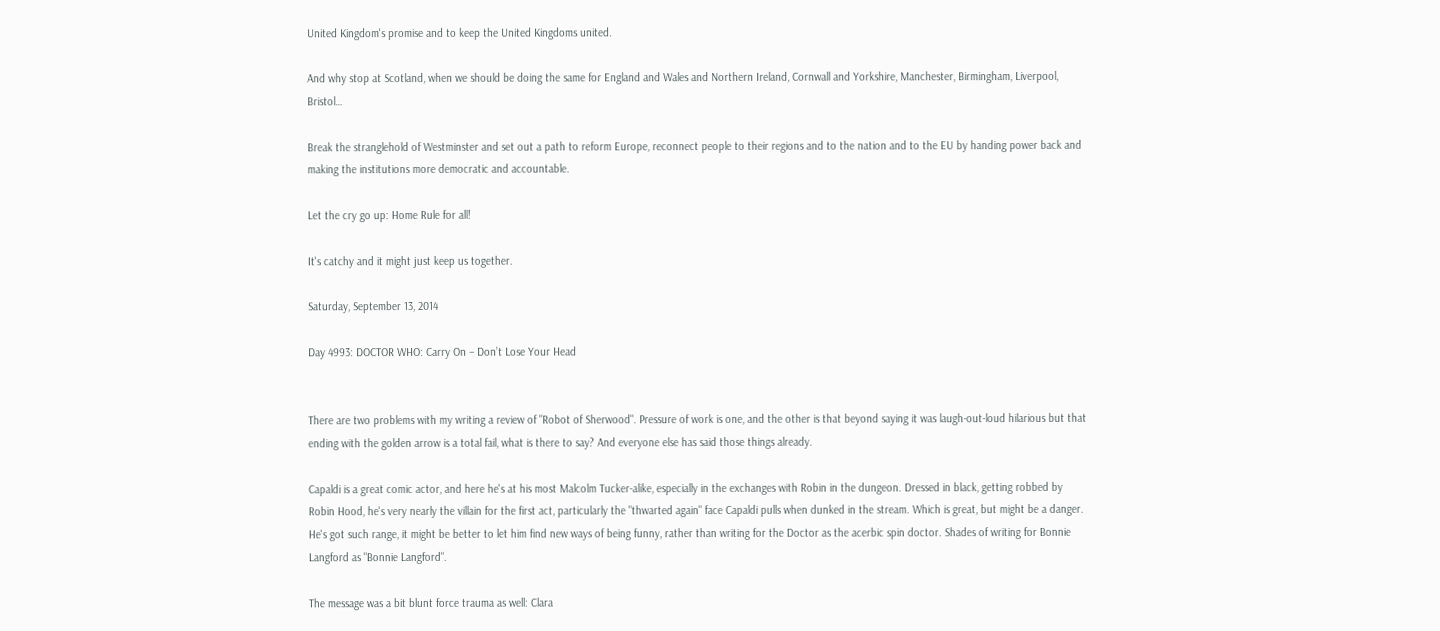United Kingdom's promise and to keep the United Kingdoms united.

And why stop at Scotland, when we should be doing the same for England and Wales and Northern Ireland, Cornwall and Yorkshire, Manchester, Birmingham, Liverpool, Bristol…

Break the stranglehold of Westminster and set out a path to reform Europe, reconnect people to their regions and to the nation and to the EU by handing power back and making the institutions more democratic and accountable.

Let the cry go up: Home Rule for all!

It's catchy and it might just keep us together.

Saturday, September 13, 2014

Day 4993: DOCTOR WHO: Carry On – Don’t Lose Your Head


There are two problems with my writing a review of "Robot of Sherwood". Pressure of work is one, and the other is that beyond saying it was laugh-out-loud hilarious but that ending with the golden arrow is a total fail, what is there to say? And everyone else has said those things already.

Capaldi is a great comic actor, and here he's at his most Malcolm Tucker-alike, especially in the exchanges with Robin in the dungeon. Dressed in black, getting robbed by Robin Hood, he's very nearly the villain for the first act, particularly the "thwarted again" face Capaldi pulls when dunked in the stream. Which is great, but might be a danger. He's got such range, it might be better to let him find new ways of being funny, rather than writing for the Doctor as the acerbic spin doctor. Shades of writing for Bonnie Langford as "Bonnie Langford".

The message was a bit blunt force trauma as well: Clara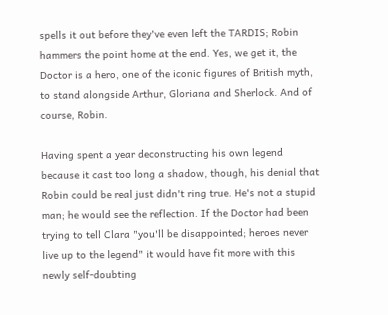spells it out before they've even left the TARDIS; Robin hammers the point home at the end. Yes, we get it, the Doctor is a hero, one of the iconic figures of British myth, to stand alongside Arthur, Gloriana and Sherlock. And of course, Robin.

Having spent a year deconstructing his own legend because it cast too long a shadow, though, his denial that Robin could be real just didn't ring true. He's not a stupid man; he would see the reflection. If the Doctor had been trying to tell Clara "you'll be disappointed; heroes never live up to the legend" it would have fit more with this newly self-doubting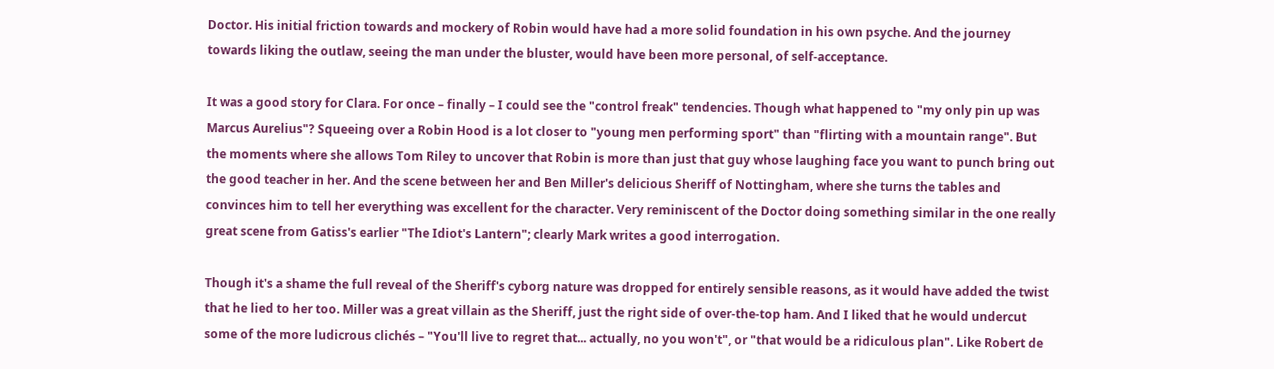Doctor. His initial friction towards and mockery of Robin would have had a more solid foundation in his own psyche. And the journey towards liking the outlaw, seeing the man under the bluster, would have been more personal, of self-acceptance.

It was a good story for Clara. For once – finally – I could see the "control freak" tendencies. Though what happened to "my only pin up was Marcus Aurelius"? Squeeing over a Robin Hood is a lot closer to "young men performing sport" than "flirting with a mountain range". But the moments where she allows Tom Riley to uncover that Robin is more than just that guy whose laughing face you want to punch bring out the good teacher in her. And the scene between her and Ben Miller's delicious Sheriff of Nottingham, where she turns the tables and convinces him to tell her everything was excellent for the character. Very reminiscent of the Doctor doing something similar in the one really great scene from Gatiss's earlier "The Idiot's Lantern"; clearly Mark writes a good interrogation.

Though it's a shame the full reveal of the Sheriff's cyborg nature was dropped for entirely sensible reasons, as it would have added the twist that he lied to her too. Miller was a great villain as the Sheriff, just the right side of over-the-top ham. And I liked that he would undercut some of the more ludicrous clichés – "You'll live to regret that... actually, no you won't", or "that would be a ridiculous plan". Like Robert de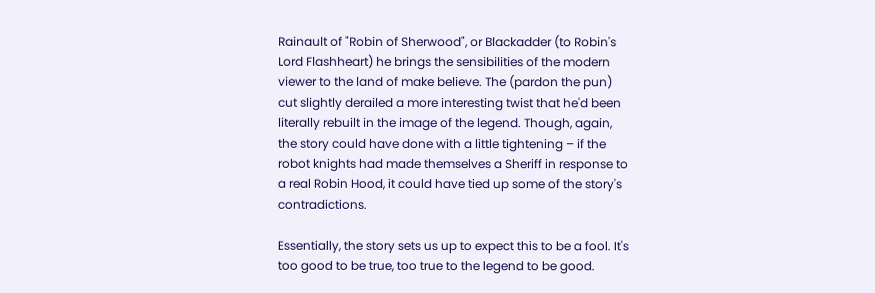Rainault of "Robin of Sherwood", or Blackadder (to Robin's Lord Flashheart) he brings the sensibilities of the modern viewer to the land of make believe. The (pardon the pun) cut slightly derailed a more interesting twist that he'd been literally rebuilt in the image of the legend. Though, again, the story could have done with a little tightening – if the robot knights had made themselves a Sheriff in response to a real Robin Hood, it could have tied up some of the story's contradictions.

Essentially, the story sets us up to expect this to be a fool. It's too good to be true, too true to the legend to be good.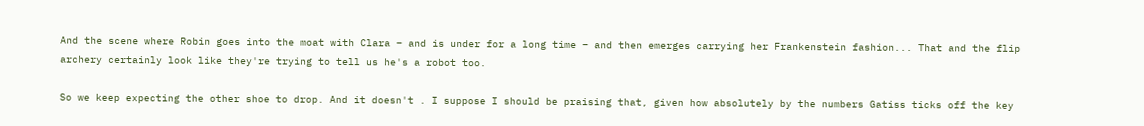And the scene where Robin goes into the moat with Clara – and is under for a long time – and then emerges carrying her Frankenstein fashion... That and the flip archery certainly look like they're trying to tell us he's a robot too.

So we keep expecting the other shoe to drop. And it doesn't . I suppose I should be praising that, given how absolutely by the numbers Gatiss ticks off the key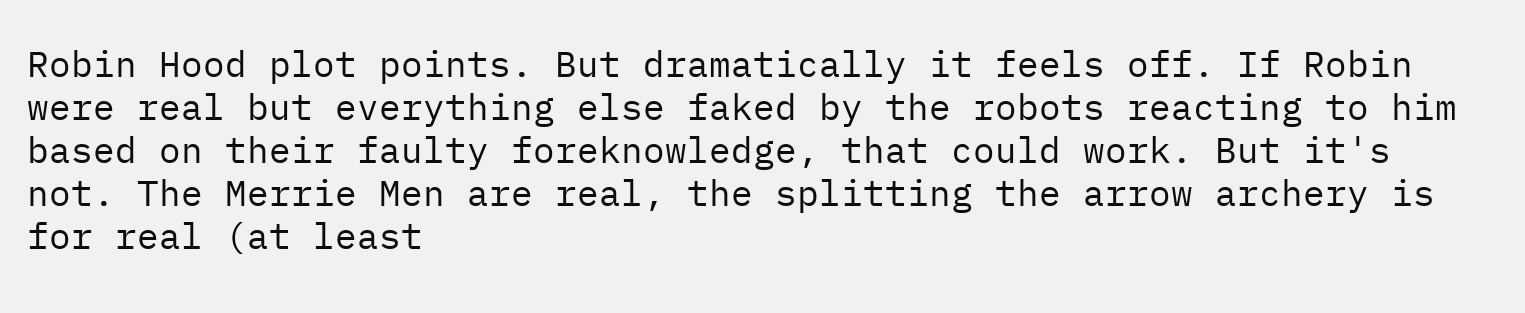Robin Hood plot points. But dramatically it feels off. If Robin were real but everything else faked by the robots reacting to him based on their faulty foreknowledge, that could work. But it's not. The Merrie Men are real, the splitting the arrow archery is for real (at least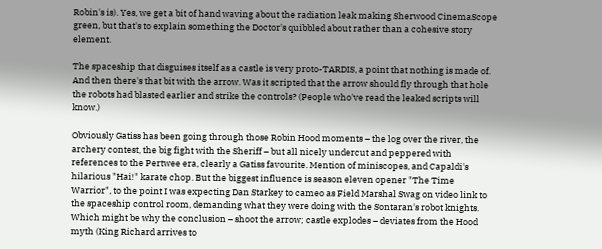Robin's is). Yes, we get a bit of hand waving about the radiation leak making Sherwood CinemaScope green, but that's to explain something the Doctor's quibbled about rather than a cohesive story element.

The spaceship that disguises itself as a castle is very proto-TARDIS, a point that nothing is made of. And then there's that bit with the arrow. Was it scripted that the arrow should fly through that hole the robots had blasted earlier and strike the controls? (People who've read the leaked scripts will know.)

Obviously Gatiss has been going through those Robin Hood moments – the log over the river, the archery contest, the big fight with the Sheriff – but all nicely undercut and peppered with references to the Pertwee era, clearly a Gatiss favourite. Mention of miniscopes, and Capaldi's hilarious "Hai!" karate chop. But the biggest influence is season eleven opener "The Time Warrior", to the point I was expecting Dan Starkey to cameo as Field Marshal Swag on video link to the spaceship control room, demanding what they were doing with the Sontaran's robot knights. Which might be why the conclusion – shoot the arrow; castle explodes – deviates from the Hood myth (King Richard arrives to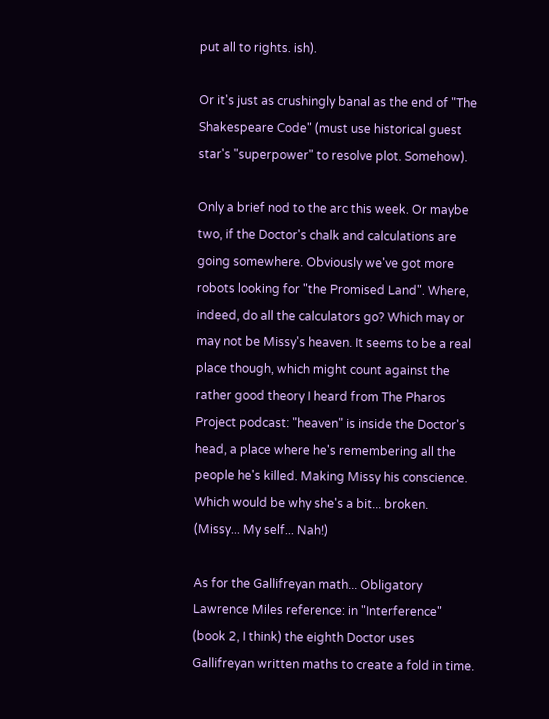put all to rights. ish).

Or it's just as crushingly banal as the end of "The Shakespeare Code" (must use historical guest star's "superpower" to resolve plot. Somehow).

Only a brief nod to the arc this week. Or maybe two, if the Doctor's chalk and calculations are going somewhere. Obviously we've got more robots looking for "the Promised Land". Where, indeed, do all the calculators go? Which may or may not be Missy's heaven. It seems to be a real place though, which might count against the rather good theory I heard from The Pharos Project podcast: "heaven" is inside the Doctor's head, a place where he's remembering all the people he's killed. Making Missy his conscience. Which would be why she's a bit... broken. (Missy... My self... Nah!)

As for the Gallifreyan math... Obligatory Lawrence Miles reference: in "Interference" (book 2, I think) the eighth Doctor uses Gallifreyan written maths to create a fold in time.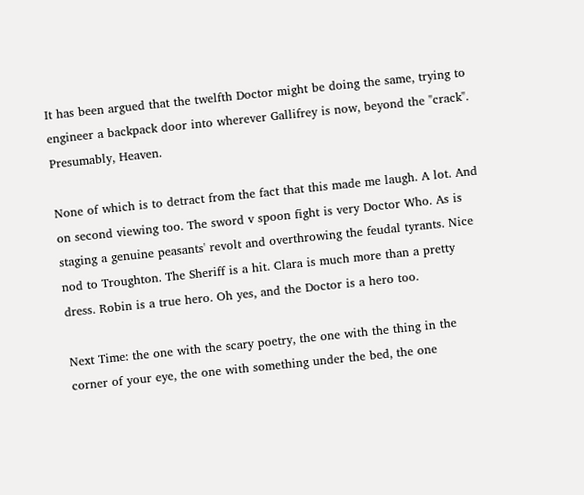It has been argued that the twelfth Doctor might be doing the same, trying to engineer a backpack door into wherever Gallifrey is now, beyond the "crack". Presumably, Heaven.

None of which is to detract from the fact that this made me laugh. A lot. And on second viewing too. The sword v spoon fight is very Doctor Who. As is staging a genuine peasants' revolt and overthrowing the feudal tyrants. Nice nod to Troughton. The Sheriff is a hit. Clara is much more than a pretty dress. Robin is a true hero. Oh yes, and the Doctor is a hero too.

Next Time: the one with the scary poetry, the one with the thing in the corner of your eye, the one with something under the bed, the one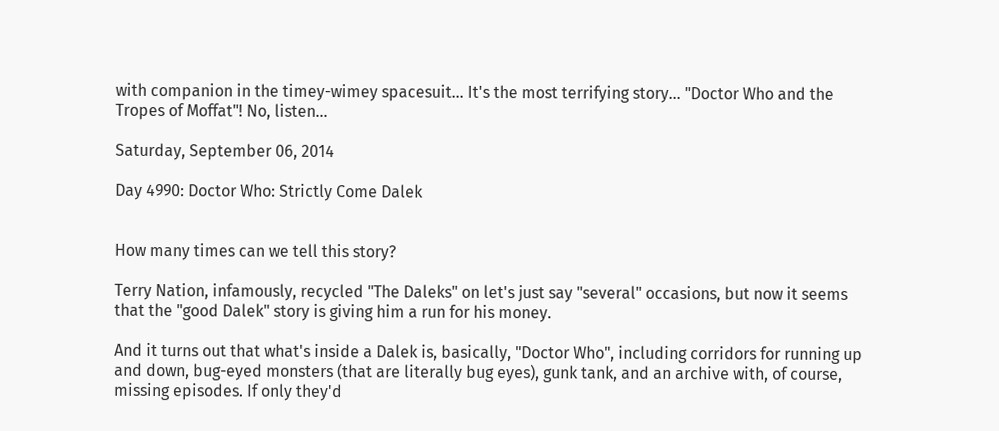with companion in the timey-wimey spacesuit... It's the most terrifying story... "Doctor Who and the Tropes of Moffat"! No, listen...

Saturday, September 06, 2014

Day 4990: Doctor Who: Strictly Come Dalek


How many times can we tell this story?

Terry Nation, infamously, recycled "The Daleks" on let's just say "several" occasions, but now it seems that the "good Dalek" story is giving him a run for his money.

And it turns out that what's inside a Dalek is, basically, "Doctor Who", including corridors for running up and down, bug-eyed monsters (that are literally bug eyes), gunk tank, and an archive with, of course, missing episodes. If only they'd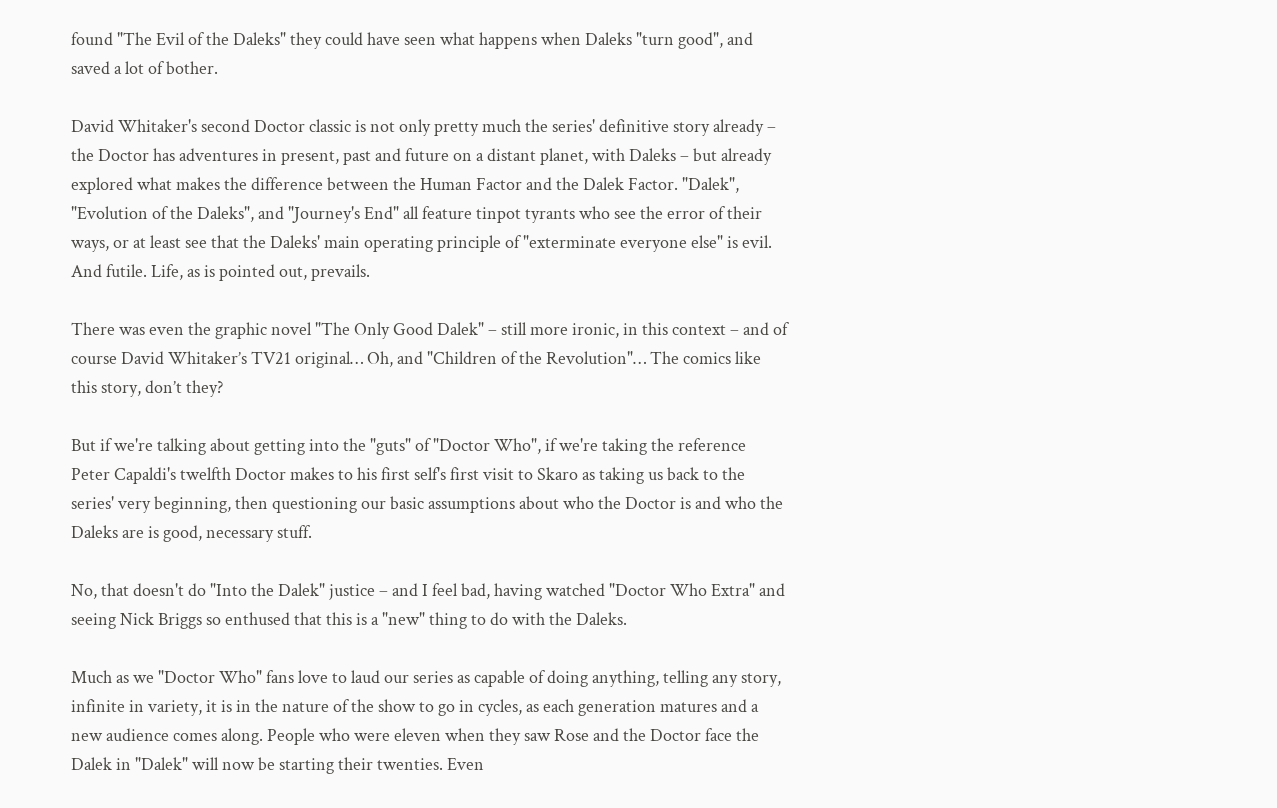found "The Evil of the Daleks" they could have seen what happens when Daleks "turn good", and saved a lot of bother.

David Whitaker's second Doctor classic is not only pretty much the series' definitive story already – the Doctor has adventures in present, past and future on a distant planet, with Daleks – but already explored what makes the difference between the Human Factor and the Dalek Factor. "Dalek", "Evolution of the Daleks", and "Journey's End" all feature tinpot tyrants who see the error of their ways, or at least see that the Daleks' main operating principle of "exterminate everyone else" is evil. And futile. Life, as is pointed out, prevails.

There was even the graphic novel "The Only Good Dalek" – still more ironic, in this context – and of course David Whitaker’s TV21 original… Oh, and "Children of the Revolution"… The comics like this story, don’t they?

But if we're talking about getting into the "guts" of "Doctor Who", if we're taking the reference Peter Capaldi's twelfth Doctor makes to his first self's first visit to Skaro as taking us back to the series' very beginning, then questioning our basic assumptions about who the Doctor is and who the Daleks are is good, necessary stuff.

No, that doesn't do "Into the Dalek" justice – and I feel bad, having watched "Doctor Who Extra" and seeing Nick Briggs so enthused that this is a "new" thing to do with the Daleks.

Much as we "Doctor Who" fans love to laud our series as capable of doing anything, telling any story, infinite in variety, it is in the nature of the show to go in cycles, as each generation matures and a new audience comes along. People who were eleven when they saw Rose and the Doctor face the Dalek in "Dalek" will now be starting their twenties. Even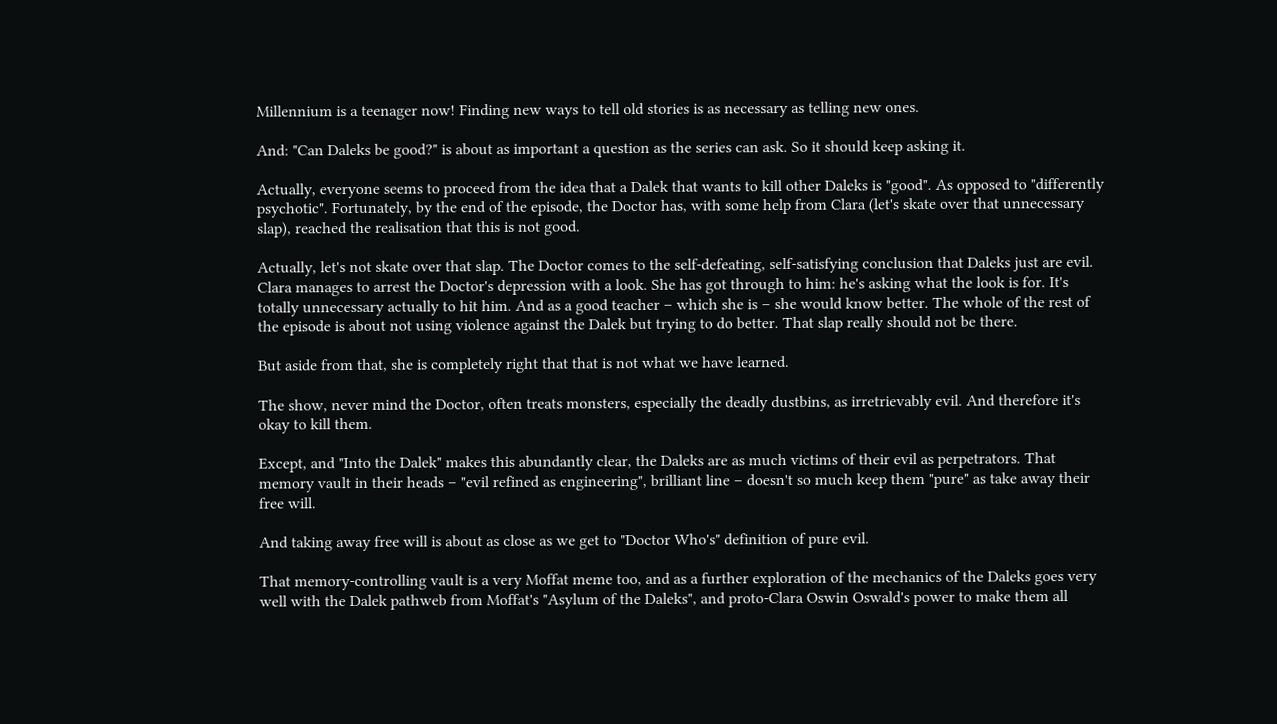Millennium is a teenager now! Finding new ways to tell old stories is as necessary as telling new ones.

And: "Can Daleks be good?" is about as important a question as the series can ask. So it should keep asking it.

Actually, everyone seems to proceed from the idea that a Dalek that wants to kill other Daleks is "good". As opposed to "differently psychotic". Fortunately, by the end of the episode, the Doctor has, with some help from Clara (let's skate over that unnecessary slap), reached the realisation that this is not good.

Actually, let's not skate over that slap. The Doctor comes to the self-defeating, self-satisfying conclusion that Daleks just are evil. Clara manages to arrest the Doctor's depression with a look. She has got through to him: he's asking what the look is for. It's totally unnecessary actually to hit him. And as a good teacher – which she is – she would know better. The whole of the rest of the episode is about not using violence against the Dalek but trying to do better. That slap really should not be there.

But aside from that, she is completely right that that is not what we have learned.

The show, never mind the Doctor, often treats monsters, especially the deadly dustbins, as irretrievably evil. And therefore it's okay to kill them.

Except, and "Into the Dalek" makes this abundantly clear, the Daleks are as much victims of their evil as perpetrators. That memory vault in their heads – "evil refined as engineering", brilliant line – doesn't so much keep them "pure" as take away their free will.

And taking away free will is about as close as we get to "Doctor Who's" definition of pure evil.

That memory-controlling vault is a very Moffat meme too, and as a further exploration of the mechanics of the Daleks goes very well with the Dalek pathweb from Moffat's "Asylum of the Daleks", and proto-Clara Oswin Oswald's power to make them all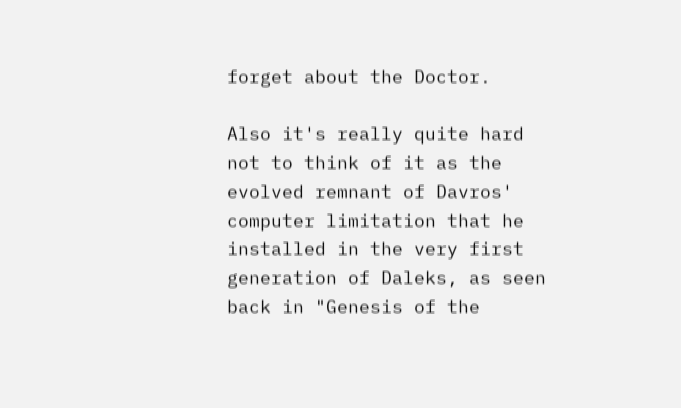forget about the Doctor.

Also it's really quite hard not to think of it as the evolved remnant of Davros' computer limitation that he installed in the very first generation of Daleks, as seen back in "Genesis of the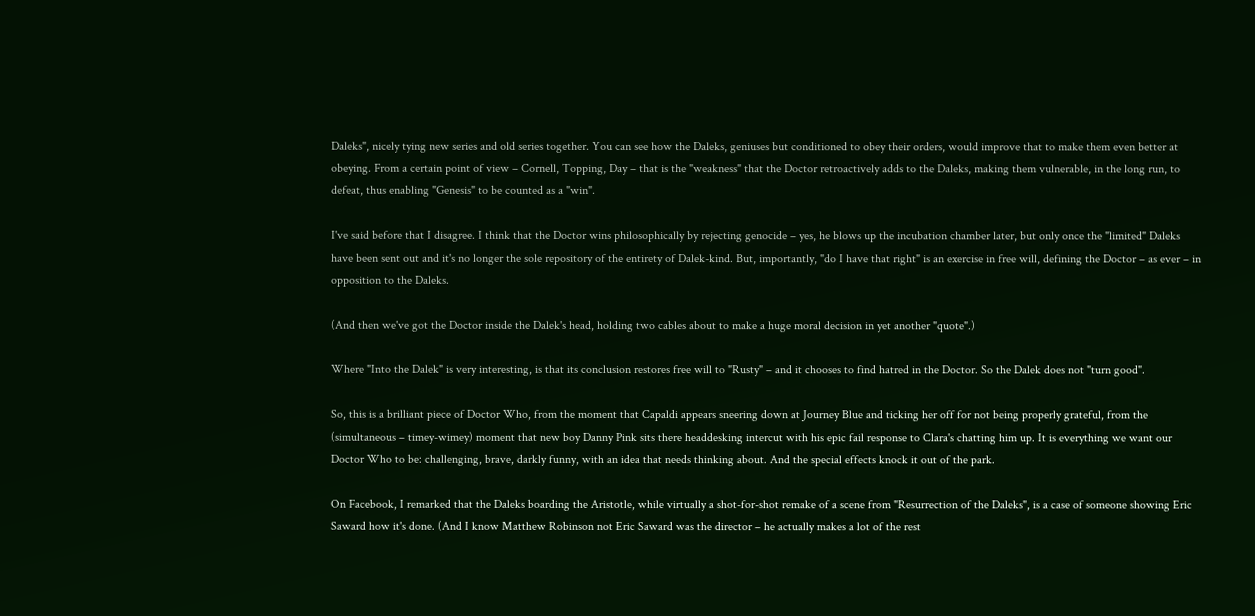Daleks", nicely tying new series and old series together. You can see how the Daleks, geniuses but conditioned to obey their orders, would improve that to make them even better at obeying. From a certain point of view – Cornell, Topping, Day – that is the "weakness" that the Doctor retroactively adds to the Daleks, making them vulnerable, in the long run, to defeat, thus enabling "Genesis" to be counted as a "win".

I've said before that I disagree. I think that the Doctor wins philosophically by rejecting genocide – yes, he blows up the incubation chamber later, but only once the "limited" Daleks have been sent out and it's no longer the sole repository of the entirety of Dalek-kind. But, importantly, "do I have that right" is an exercise in free will, defining the Doctor – as ever – in opposition to the Daleks.

(And then we've got the Doctor inside the Dalek's head, holding two cables about to make a huge moral decision in yet another "quote".)

Where "Into the Dalek" is very interesting, is that its conclusion restores free will to "Rusty" – and it chooses to find hatred in the Doctor. So the Dalek does not "turn good".

So, this is a brilliant piece of Doctor Who, from the moment that Capaldi appears sneering down at Journey Blue and ticking her off for not being properly grateful, from the (simultaneous – timey-wimey) moment that new boy Danny Pink sits there headdesking intercut with his epic fail response to Clara's chatting him up. It is everything we want our Doctor Who to be: challenging, brave, darkly funny, with an idea that needs thinking about. And the special effects knock it out of the park.

On Facebook, I remarked that the Daleks boarding the Aristotle, while virtually a shot-for-shot remake of a scene from "Resurrection of the Daleks", is a case of someone showing Eric Saward how it's done. (And I know Matthew Robinson not Eric Saward was the director – he actually makes a lot of the rest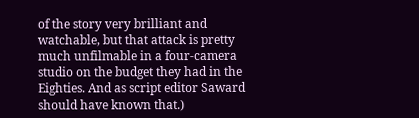of the story very brilliant and watchable, but that attack is pretty much unfilmable in a four-camera studio on the budget they had in the Eighties. And as script editor Saward should have known that.)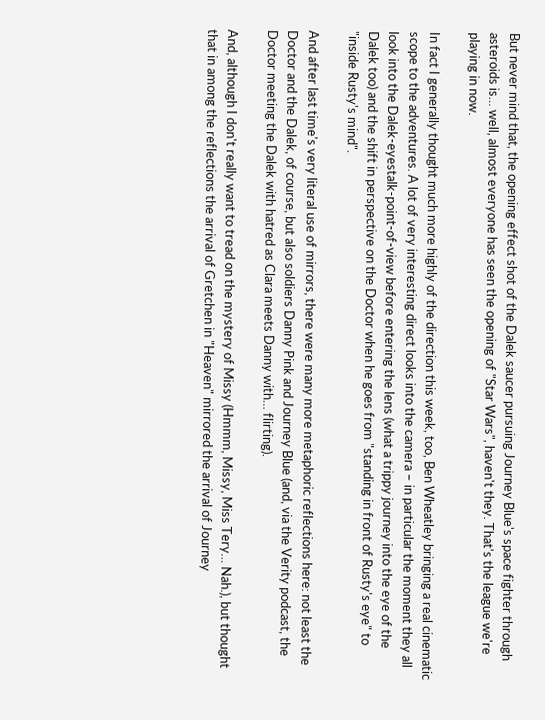But never mind that, the opening effect shot of the Dalek saucer pursuing Journey Blue's space fighter through asteroids is… well, almost everyone has seen the opening of "Star Wars", haven't they. That's the league we're playing in now.

In fact I generally thought much more highly of the direction this week, too, Ben Wheatley bringing a real cinematic scope to the adventures. A lot of very interesting direct looks into the camera – in particular the moment they all look into the Dalek-eyestalk-point-of-view before entering the lens (what a trippy journey into the eye of the Dalek too) and the shift in perspective on the Doctor when he goes from "standing in front of Rusty's eye" to "inside Rusty's mind".

And after last time's very literal use of mirrors, there were many more metaphoric reflections here: not least the Doctor and the Dalek, of course, but also soldiers Danny Pink and Journey Blue (and, via the Verity podcast, the Doctor meeting the Dalek with hatred as Clara meets Danny with… flirting).

And, although I don't really want to tread on the mystery of Missy (Hmmm, Missy, Miss Tery… Nah.), but thought that in among the reflections the arrival of Gretchen in "Heaven" mirrored the arrival of Journey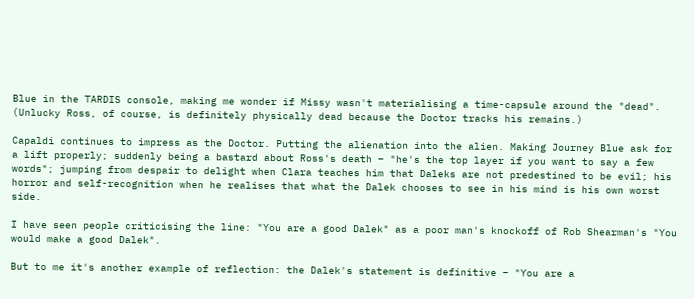Blue in the TARDIS console, making me wonder if Missy wasn't materialising a time-capsule around the "dead". (Unlucky Ross, of course, is definitely physically dead because the Doctor tracks his remains.)

Capaldi continues to impress as the Doctor. Putting the alienation into the alien. Making Journey Blue ask for a lift properly; suddenly being a bastard about Ross's death – "he's the top layer if you want to say a few words"; jumping from despair to delight when Clara teaches him that Daleks are not predestined to be evil; his horror and self-recognition when he realises that what the Dalek chooses to see in his mind is his own worst side.

I have seen people criticising the line: "You are a good Dalek" as a poor man's knockoff of Rob Shearman's "You would make a good Dalek".

But to me it's another example of reflection: the Dalek's statement is definitive – "You are a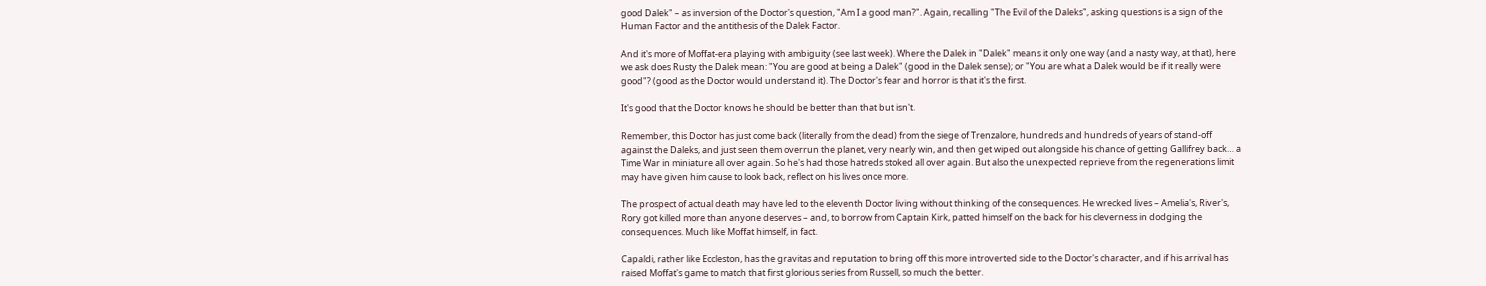good Dalek" – as inversion of the Doctor's question, "Am I a good man?". Again, recalling "The Evil of the Daleks", asking questions is a sign of the Human Factor and the antithesis of the Dalek Factor.

And it's more of Moffat-era playing with ambiguity (see last week). Where the Dalek in "Dalek" means it only one way (and a nasty way, at that), here we ask does Rusty the Dalek mean: "You are good at being a Dalek" (good in the Dalek sense); or "You are what a Dalek would be if it really were good"? (good as the Doctor would understand it). The Doctor's fear and horror is that it's the first.

It's good that the Doctor knows he should be better than that but isn't.

Remember, this Doctor has just come back (literally from the dead) from the siege of Trenzalore, hundreds and hundreds of years of stand-off against the Daleks, and just seen them overrun the planet, very nearly win, and then get wiped out alongside his chance of getting Gallifrey back… a Time War in miniature all over again. So he's had those hatreds stoked all over again. But also the unexpected reprieve from the regenerations limit may have given him cause to look back, reflect on his lives once more.

The prospect of actual death may have led to the eleventh Doctor living without thinking of the consequences. He wrecked lives – Amelia's, River's, Rory got killed more than anyone deserves – and, to borrow from Captain Kirk, patted himself on the back for his cleverness in dodging the consequences. Much like Moffat himself, in fact.

Capaldi, rather like Eccleston, has the gravitas and reputation to bring off this more introverted side to the Doctor's character, and if his arrival has raised Moffat's game to match that first glorious series from Russell, so much the better.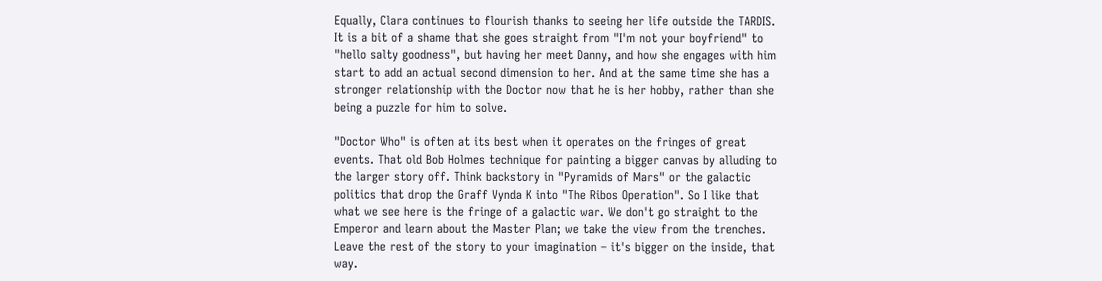Equally, Clara continues to flourish thanks to seeing her life outside the TARDIS. It is a bit of a shame that she goes straight from "I'm not your boyfriend" to "hello salty goodness", but having her meet Danny, and how she engages with him start to add an actual second dimension to her. And at the same time she has a stronger relationship with the Doctor now that he is her hobby, rather than she being a puzzle for him to solve.

"Doctor Who" is often at its best when it operates on the fringes of great events. That old Bob Holmes technique for painting a bigger canvas by alluding to the larger story off. Think backstory in "Pyramids of Mars" or the galactic politics that drop the Graff Vynda K into "The Ribos Operation". So I like that what we see here is the fringe of a galactic war. We don't go straight to the Emperor and learn about the Master Plan; we take the view from the trenches. Leave the rest of the story to your imagination – it's bigger on the inside, that way.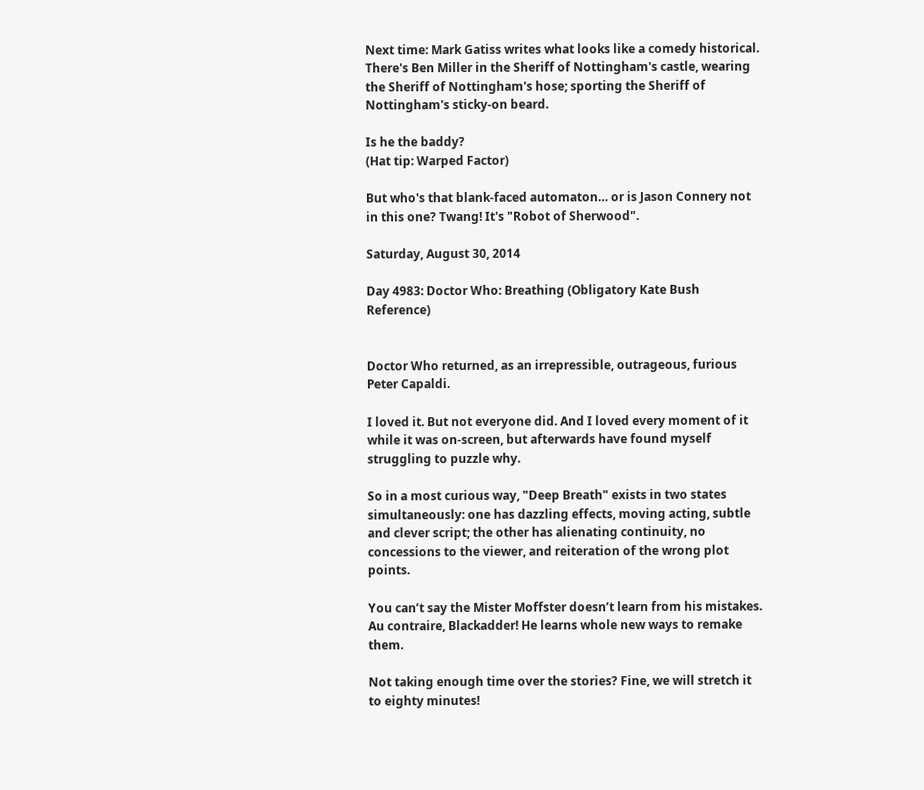Next time: Mark Gatiss writes what looks like a comedy historical. There's Ben Miller in the Sheriff of Nottingham's castle, wearing the Sheriff of Nottingham's hose; sporting the Sheriff of Nottingham's sticky-on beard.

Is he the baddy?
(Hat tip: Warped Factor)

But who's that blank-faced automaton… or is Jason Connery not in this one? Twang! It's "Robot of Sherwood".

Saturday, August 30, 2014

Day 4983: Doctor Who: Breathing (Obligatory Kate Bush Reference)


Doctor Who returned, as an irrepressible, outrageous, furious Peter Capaldi.

I loved it. But not everyone did. And I loved every moment of it while it was on-screen, but afterwards have found myself struggling to puzzle why.

So in a most curious way, "Deep Breath" exists in two states simultaneously: one has dazzling effects, moving acting, subtle and clever script; the other has alienating continuity, no concessions to the viewer, and reiteration of the wrong plot points.

You can’t say the Mister Moffster doesn’t learn from his mistakes. Au contraire, Blackadder! He learns whole new ways to remake them.

Not taking enough time over the stories? Fine, we will stretch it to eighty minutes!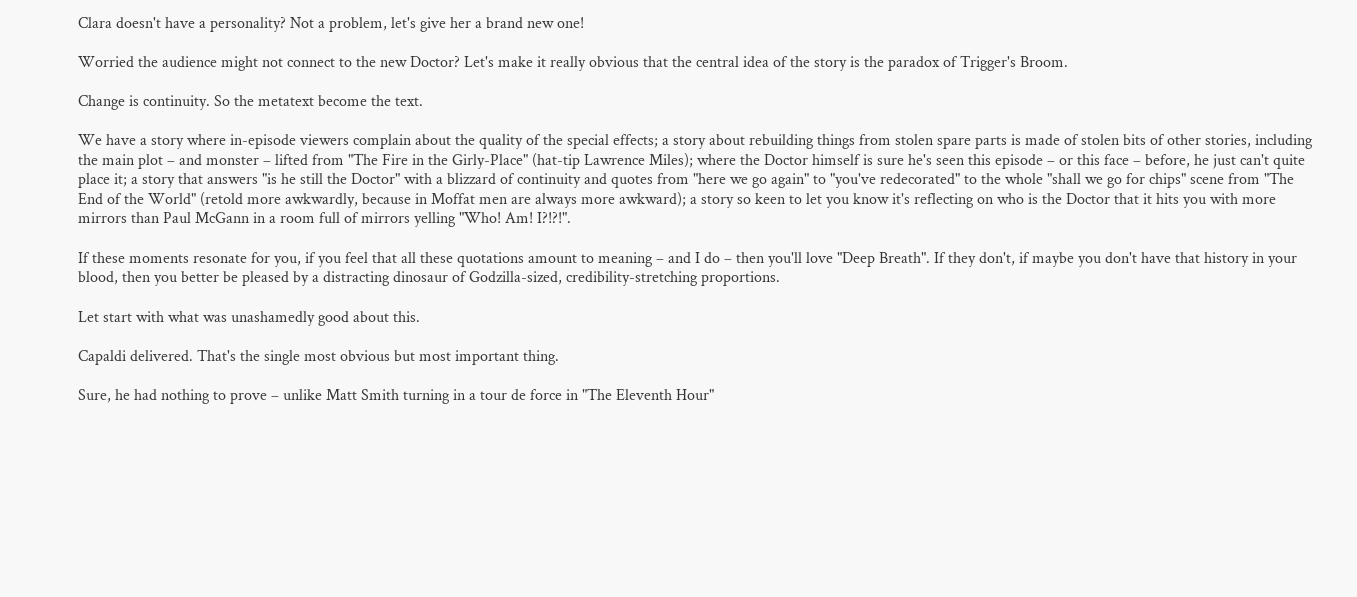Clara doesn't have a personality? Not a problem, let's give her a brand new one!

Worried the audience might not connect to the new Doctor? Let's make it really obvious that the central idea of the story is the paradox of Trigger's Broom.

Change is continuity. So the metatext become the text.

We have a story where in-episode viewers complain about the quality of the special effects; a story about rebuilding things from stolen spare parts is made of stolen bits of other stories, including the main plot – and monster – lifted from "The Fire in the Girly-Place" (hat-tip Lawrence Miles); where the Doctor himself is sure he's seen this episode – or this face – before, he just can't quite place it; a story that answers "is he still the Doctor" with a blizzard of continuity and quotes from "here we go again" to "you've redecorated" to the whole "shall we go for chips" scene from "The End of the World" (retold more awkwardly, because in Moffat men are always more awkward); a story so keen to let you know it's reflecting on who is the Doctor that it hits you with more mirrors than Paul McGann in a room full of mirrors yelling "Who! Am! I?!?!".

If these moments resonate for you, if you feel that all these quotations amount to meaning – and I do – then you'll love "Deep Breath". If they don't, if maybe you don't have that history in your blood, then you better be pleased by a distracting dinosaur of Godzilla-sized, credibility-stretching proportions.

Let start with what was unashamedly good about this.

Capaldi delivered. That's the single most obvious but most important thing.

Sure, he had nothing to prove – unlike Matt Smith turning in a tour de force in "The Eleventh Hour"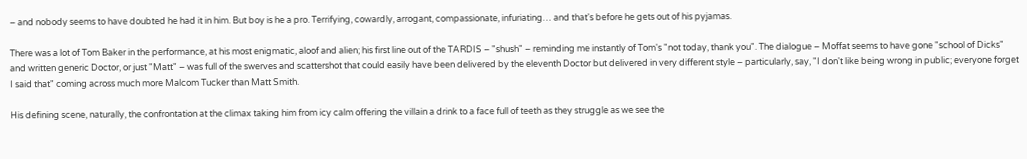– and nobody seems to have doubted he had it in him. But boy is he a pro. Terrifying, cowardly, arrogant, compassionate, infuriating… and that's before he gets out of his pyjamas.

There was a lot of Tom Baker in the performance, at his most enigmatic, aloof and alien; his first line out of the TARDIS – "shush" – reminding me instantly of Tom's "not today, thank you". The dialogue – Moffat seems to have gone "school of Dicks" and written generic Doctor, or just "Matt" – was full of the swerves and scattershot that could easily have been delivered by the eleventh Doctor but delivered in very different style – particularly, say, "I don't like being wrong in public; everyone forget I said that" coming across much more Malcom Tucker than Matt Smith.

His defining scene, naturally, the confrontation at the climax taking him from icy calm offering the villain a drink to a face full of teeth as they struggle as we see the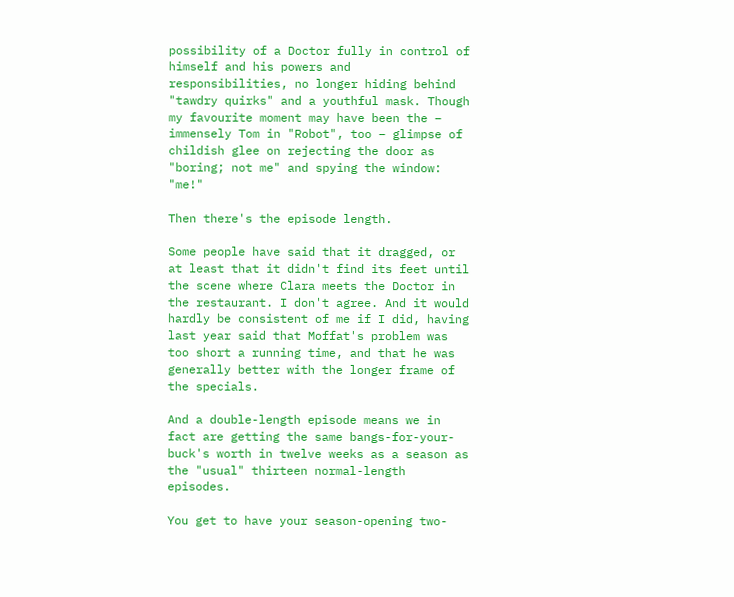possibility of a Doctor fully in control of himself and his powers and responsibilities, no longer hiding behind "tawdry quirks" and a youthful mask. Though my favourite moment may have been the – immensely Tom in "Robot", too – glimpse of childish glee on rejecting the door as "boring; not me" and spying the window: "me!"

Then there's the episode length.

Some people have said that it dragged, or at least that it didn't find its feet until the scene where Clara meets the Doctor in the restaurant. I don't agree. And it would hardly be consistent of me if I did, having last year said that Moffat's problem was too short a running time, and that he was generally better with the longer frame of the specials.

And a double-length episode means we in fact are getting the same bangs-for-your-buck's worth in twelve weeks as a season as the "usual" thirteen normal-length episodes.

You get to have your season-opening two-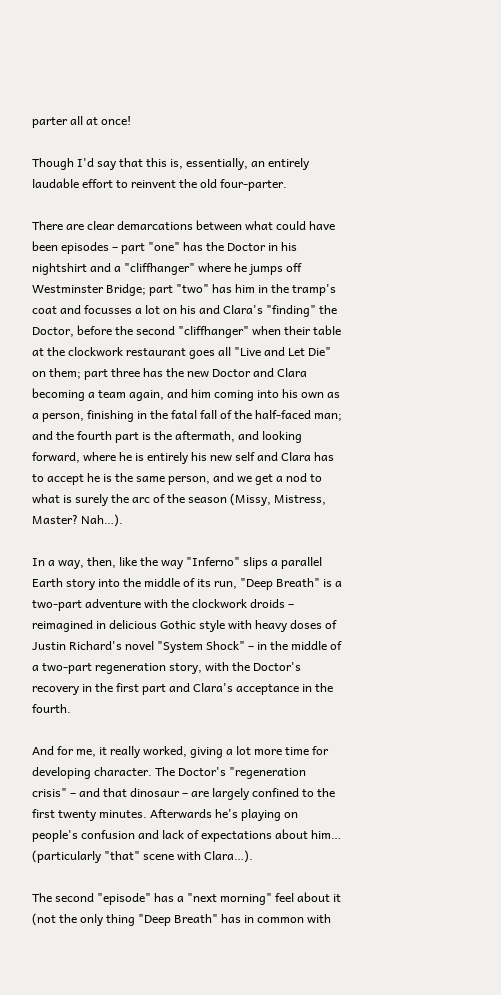parter all at once!

Though I'd say that this is, essentially, an entirely laudable effort to reinvent the old four-parter.

There are clear demarcations between what could have been episodes – part "one" has the Doctor in his nightshirt and a "cliffhanger" where he jumps off Westminster Bridge; part "two" has him in the tramp's coat and focusses a lot on his and Clara's "finding" the Doctor, before the second "cliffhanger" when their table at the clockwork restaurant goes all "Live and Let Die" on them; part three has the new Doctor and Clara becoming a team again, and him coming into his own as a person, finishing in the fatal fall of the half-faced man; and the fourth part is the aftermath, and looking forward, where he is entirely his new self and Clara has to accept he is the same person, and we get a nod to what is surely the arc of the season (Missy, Mistress, Master? Nah…).

In a way, then, like the way "Inferno" slips a parallel Earth story into the middle of its run, "Deep Breath" is a two-part adventure with the clockwork droids – reimagined in delicious Gothic style with heavy doses of Justin Richard's novel "System Shock" – in the middle of a two-part regeneration story, with the Doctor's recovery in the first part and Clara's acceptance in the fourth.

And for me, it really worked, giving a lot more time for developing character. The Doctor's "regeneration crisis" – and that dinosaur – are largely confined to the first twenty minutes. Afterwards he's playing on people's confusion and lack of expectations about him… (particularly "that" scene with Clara…).

The second "episode" has a "next morning" feel about it (not the only thing "Deep Breath" has in common with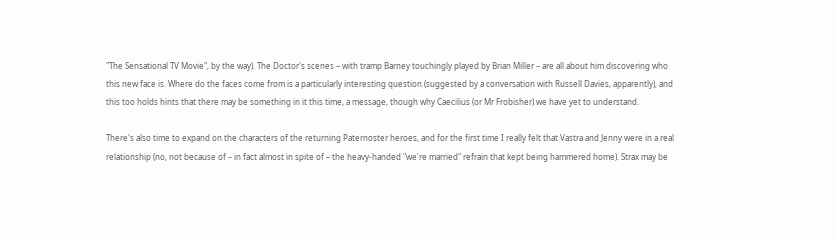"The Sensational TV Movie", by the way). The Doctor's scenes – with tramp Barney touchingly played by Brian Miller – are all about him discovering who this new face is. Where do the faces come from is a particularly interesting question (suggested by a conversation with Russell Davies, apparently), and this too holds hints that there may be something in it this time, a message, though why Caecilius (or Mr Frobisher) we have yet to understand.

There's also time to expand on the characters of the returning Paternoster heroes, and for the first time I really felt that Vastra and Jenny were in a real relationship (no, not because of – in fact almost in spite of – the heavy-handed "we're married" refrain that kept being hammered home). Strax may be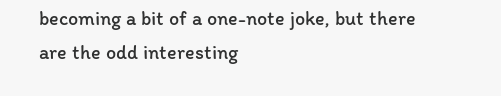becoming a bit of a one-note joke, but there are the odd interesting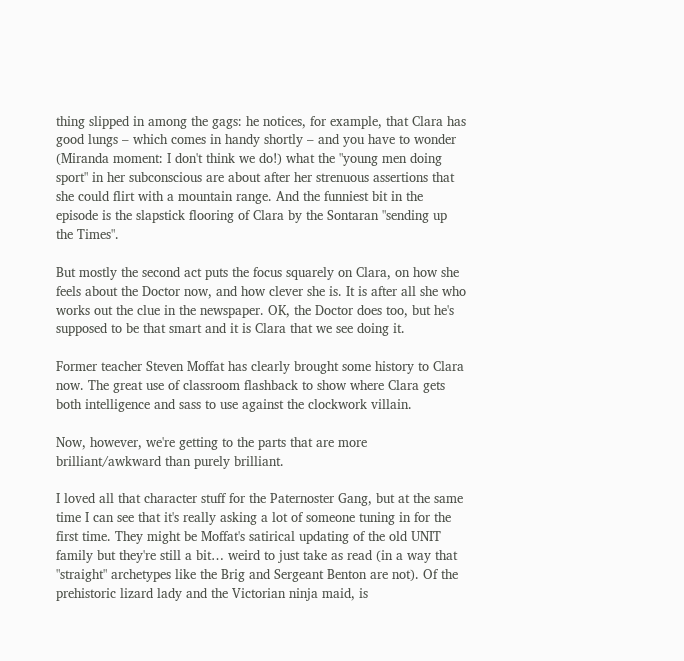thing slipped in among the gags: he notices, for example, that Clara has good lungs – which comes in handy shortly – and you have to wonder (Miranda moment: I don't think we do!) what the "young men doing sport" in her subconscious are about after her strenuous assertions that she could flirt with a mountain range. And the funniest bit in the episode is the slapstick flooring of Clara by the Sontaran "sending up the Times".

But mostly the second act puts the focus squarely on Clara, on how she feels about the Doctor now, and how clever she is. It is after all she who works out the clue in the newspaper. OK, the Doctor does too, but he's supposed to be that smart and it is Clara that we see doing it.

Former teacher Steven Moffat has clearly brought some history to Clara now. The great use of classroom flashback to show where Clara gets both intelligence and sass to use against the clockwork villain.

Now, however, we're getting to the parts that are more brilliant/awkward than purely brilliant.

I loved all that character stuff for the Paternoster Gang, but at the same time I can see that it's really asking a lot of someone tuning in for the first time. They might be Moffat's satirical updating of the old UNIT family but they're still a bit… weird to just take as read (in a way that "straight" archetypes like the Brig and Sergeant Benton are not). Of the prehistoric lizard lady and the Victorian ninja maid, is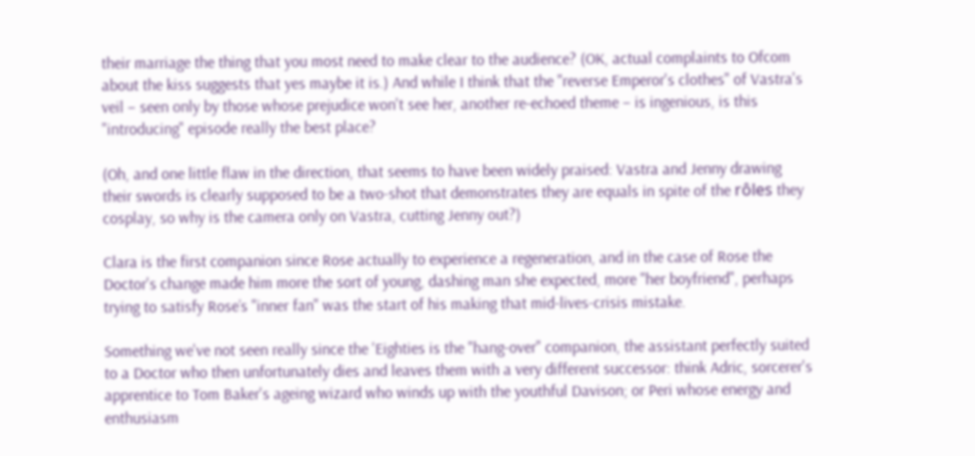their marriage the thing that you most need to make clear to the audience? (OK, actual complaints to Ofcom about the kiss suggests that yes maybe it is.) And while I think that the "reverse Emperor's clothes" of Vastra's veil – seen only by those whose prejudice won't see her, another re-echoed theme – is ingenious, is this "introducing" episode really the best place?

(Oh, and one little flaw in the direction, that seems to have been widely praised: Vastra and Jenny drawing their swords is clearly supposed to be a two-shot that demonstrates they are equals in spite of the rôles they cosplay, so why is the camera only on Vastra, cutting Jenny out?)

Clara is the first companion since Rose actually to experience a regeneration, and in the case of Rose the Doctor's change made him more the sort of young, dashing man she expected, more "her boyfriend", perhaps trying to satisfy Rose’s "inner fan" was the start of his making that mid-lives-crisis mistake.

Something we've not seen really since the 'Eighties is the "hang-over" companion, the assistant perfectly suited to a Doctor who then unfortunately dies and leaves them with a very different successor: think Adric, sorcerer's apprentice to Tom Baker's ageing wizard who winds up with the youthful Davison; or Peri whose energy and enthusiasm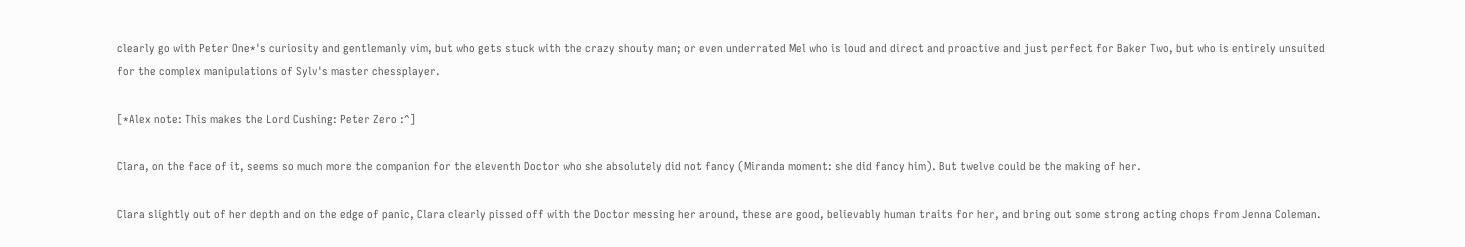clearly go with Peter One*'s curiosity and gentlemanly vim, but who gets stuck with the crazy shouty man; or even underrated Mel who is loud and direct and proactive and just perfect for Baker Two, but who is entirely unsuited for the complex manipulations of Sylv's master chessplayer.

[*Alex note: This makes the Lord Cushing: Peter Zero :^]

Clara, on the face of it, seems so much more the companion for the eleventh Doctor who she absolutely did not fancy (Miranda moment: she did fancy him). But twelve could be the making of her.

Clara slightly out of her depth and on the edge of panic, Clara clearly pissed off with the Doctor messing her around, these are good, believably human traits for her, and bring out some strong acting chops from Jenna Coleman.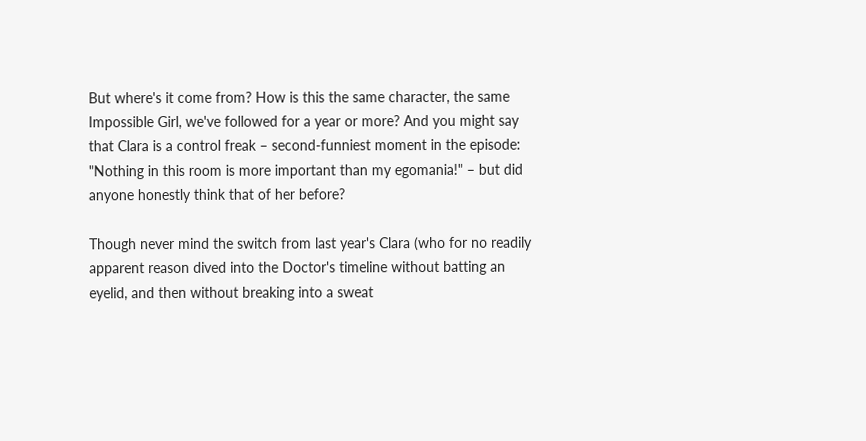But where's it come from? How is this the same character, the same Impossible Girl, we've followed for a year or more? And you might say that Clara is a control freak – second-funniest moment in the episode: "Nothing in this room is more important than my egomania!" – but did anyone honestly think that of her before?

Though never mind the switch from last year's Clara (who for no readily apparent reason dived into the Doctor's timeline without batting an eyelid, and then without breaking into a sweat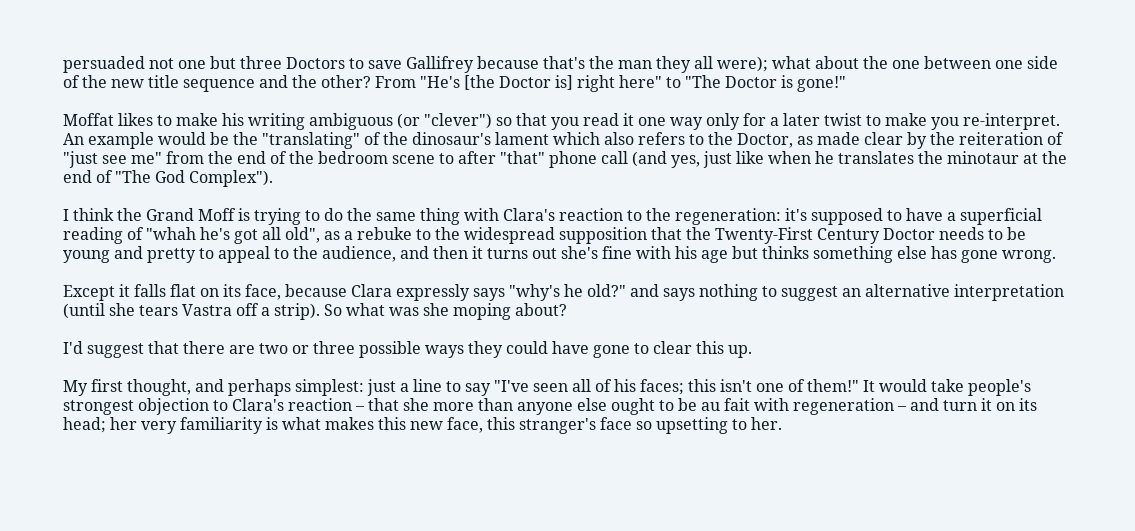persuaded not one but three Doctors to save Gallifrey because that's the man they all were); what about the one between one side of the new title sequence and the other? From "He's [the Doctor is] right here" to "The Doctor is gone!"

Moffat likes to make his writing ambiguous (or "clever") so that you read it one way only for a later twist to make you re-interpret. An example would be the "translating" of the dinosaur's lament which also refers to the Doctor, as made clear by the reiteration of "just see me" from the end of the bedroom scene to after "that" phone call (and yes, just like when he translates the minotaur at the end of "The God Complex").

I think the Grand Moff is trying to do the same thing with Clara's reaction to the regeneration: it's supposed to have a superficial reading of "whah he's got all old", as a rebuke to the widespread supposition that the Twenty-First Century Doctor needs to be young and pretty to appeal to the audience, and then it turns out she's fine with his age but thinks something else has gone wrong.

Except it falls flat on its face, because Clara expressly says "why's he old?" and says nothing to suggest an alternative interpretation (until she tears Vastra off a strip). So what was she moping about?

I'd suggest that there are two or three possible ways they could have gone to clear this up.

My first thought, and perhaps simplest: just a line to say "I've seen all of his faces; this isn't one of them!" It would take people's strongest objection to Clara's reaction – that she more than anyone else ought to be au fait with regeneration – and turn it on its head; her very familiarity is what makes this new face, this stranger's face so upsetting to her.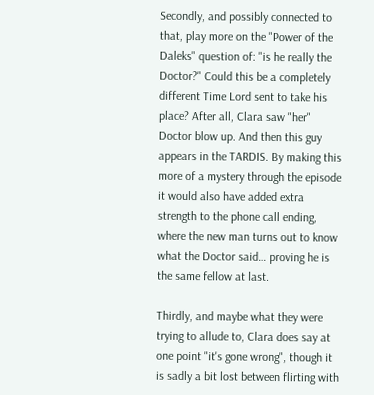Secondly, and possibly connected to that, play more on the "Power of the Daleks" question of: "is he really the Doctor?" Could this be a completely different Time Lord sent to take his place? After all, Clara saw "her" Doctor blow up. And then this guy appears in the TARDIS. By making this more of a mystery through the episode it would also have added extra strength to the phone call ending, where the new man turns out to know what the Doctor said… proving he is the same fellow at last.

Thirdly, and maybe what they were trying to allude to, Clara does say at one point "it's gone wrong", though it is sadly a bit lost between flirting with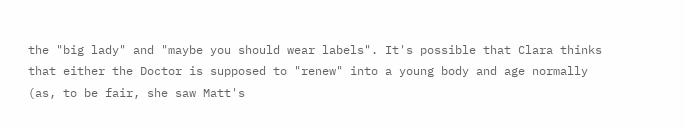the "big lady" and "maybe you should wear labels". It's possible that Clara thinks that either the Doctor is supposed to "renew" into a young body and age normally (as, to be fair, she saw Matt's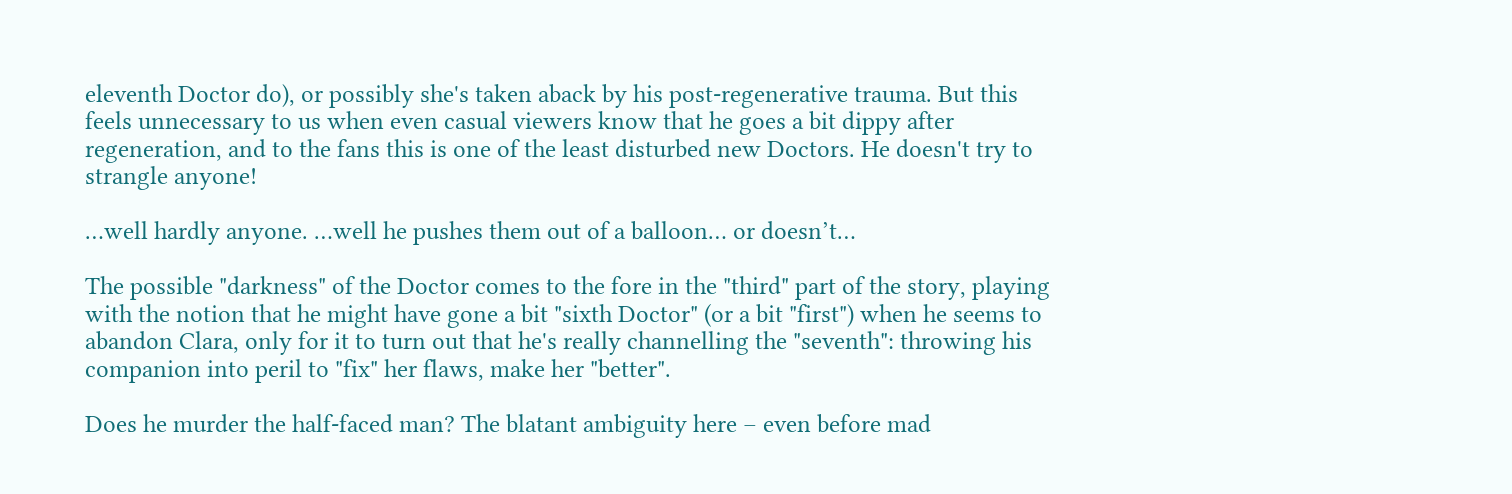eleventh Doctor do), or possibly she's taken aback by his post-regenerative trauma. But this feels unnecessary to us when even casual viewers know that he goes a bit dippy after regeneration, and to the fans this is one of the least disturbed new Doctors. He doesn't try to strangle anyone!

…well hardly anyone. …well he pushes them out of a balloon… or doesn’t…

The possible "darkness" of the Doctor comes to the fore in the "third" part of the story, playing with the notion that he might have gone a bit "sixth Doctor" (or a bit "first") when he seems to abandon Clara, only for it to turn out that he's really channelling the "seventh": throwing his companion into peril to "fix" her flaws, make her "better".

Does he murder the half-faced man? The blatant ambiguity here – even before mad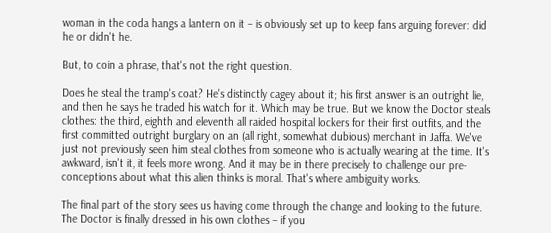woman in the coda hangs a lantern on it – is obviously set up to keep fans arguing forever: did he or didn't he.

But, to coin a phrase, that's not the right question.

Does he steal the tramp's coat? He's distinctly cagey about it; his first answer is an outright lie, and then he says he traded his watch for it. Which may be true. But we know the Doctor steals clothes: the third, eighth and eleventh all raided hospital lockers for their first outfits, and the first committed outright burglary on an (all right, somewhat dubious) merchant in Jaffa. We've just not previously seen him steal clothes from someone who is actually wearing at the time. It's awkward, isn't it, it feels more wrong. And it may be in there precisely to challenge our pre-conceptions about what this alien thinks is moral. That's where ambiguity works.

The final part of the story sees us having come through the change and looking to the future. The Doctor is finally dressed in his own clothes – if you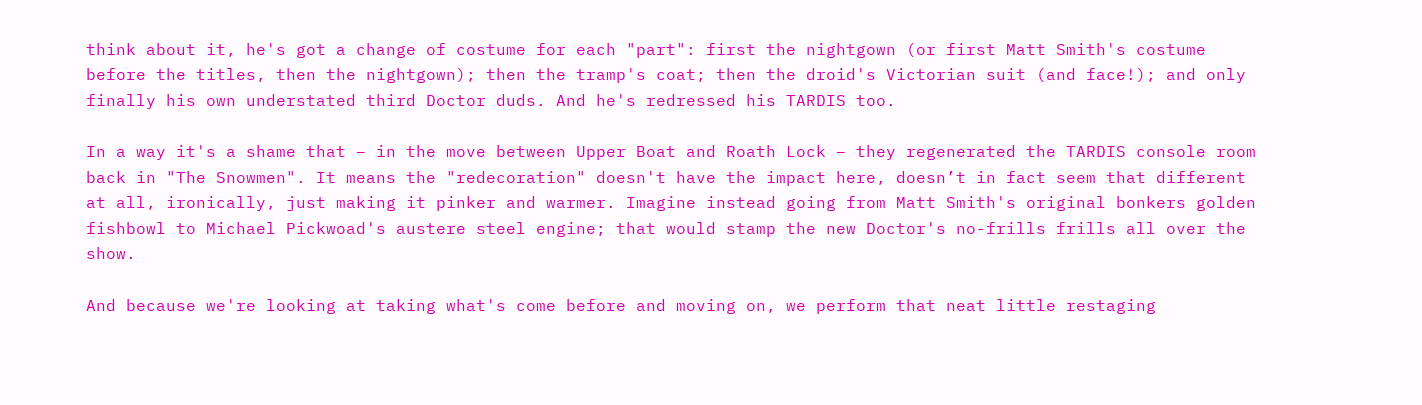think about it, he's got a change of costume for each "part": first the nightgown (or first Matt Smith's costume before the titles, then the nightgown); then the tramp's coat; then the droid's Victorian suit (and face!); and only finally his own understated third Doctor duds. And he's redressed his TARDIS too.

In a way it's a shame that – in the move between Upper Boat and Roath Lock – they regenerated the TARDIS console room back in "The Snowmen". It means the "redecoration" doesn't have the impact here, doesn’t in fact seem that different at all, ironically, just making it pinker and warmer. Imagine instead going from Matt Smith's original bonkers golden fishbowl to Michael Pickwoad's austere steel engine; that would stamp the new Doctor's no-frills frills all over the show.

And because we're looking at taking what's come before and moving on, we perform that neat little restaging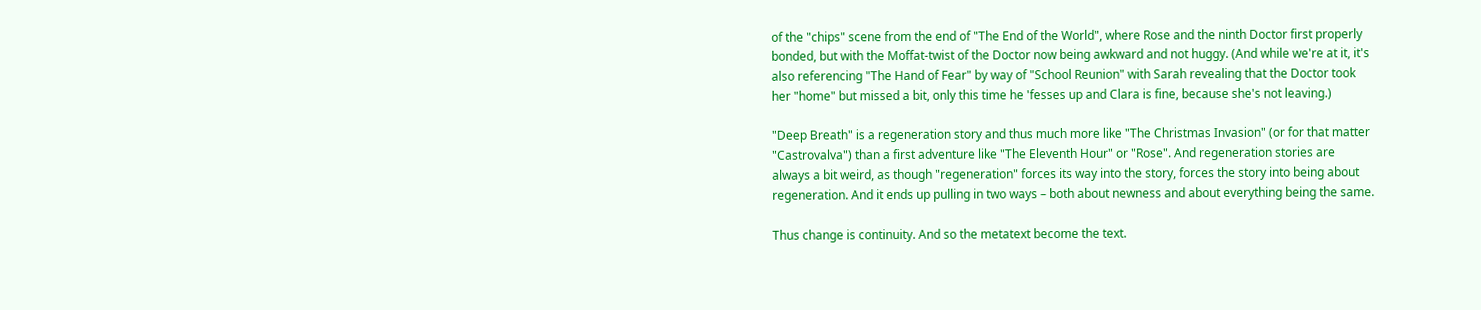of the "chips" scene from the end of "The End of the World", where Rose and the ninth Doctor first properly bonded, but with the Moffat-twist of the Doctor now being awkward and not huggy. (And while we're at it, it's also referencing "The Hand of Fear" by way of "School Reunion" with Sarah revealing that the Doctor took her "home" but missed a bit, only this time he 'fesses up and Clara is fine, because she's not leaving.)

"Deep Breath" is a regeneration story and thus much more like "The Christmas Invasion" (or for that matter "Castrovalva") than a first adventure like "The Eleventh Hour" or "Rose". And regeneration stories are always a bit weird, as though "regeneration" forces its way into the story, forces the story into being about regeneration. And it ends up pulling in two ways – both about newness and about everything being the same.

Thus change is continuity. And so the metatext become the text.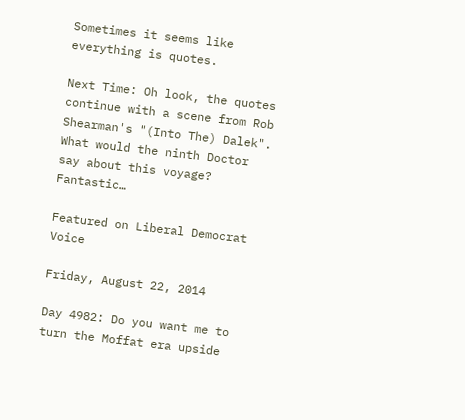Sometimes it seems like everything is quotes.

Next Time: Oh look, the quotes continue with a scene from Rob Shearman's "(Into The) Dalek". What would the ninth Doctor say about this voyage? Fantastic…

Featured on Liberal Democrat Voice

Friday, August 22, 2014

Day 4982: Do you want me to turn the Moffat era upside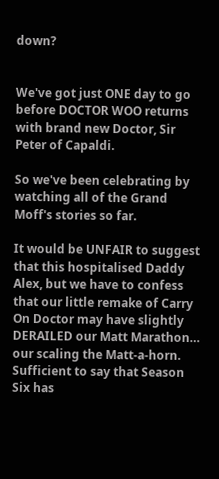down?


We've got just ONE day to go before DOCTOR WOO returns with brand new Doctor, Sir Peter of Capaldi.

So we've been celebrating by watching all of the Grand Moff's stories so far.

It would be UNFAIR to suggest that this hospitalised Daddy Alex, but we have to confess that our little remake of Carry On Doctor may have slightly DERAILED our Matt Marathon… our scaling the Matt-a-horn. Sufficient to say that Season Six has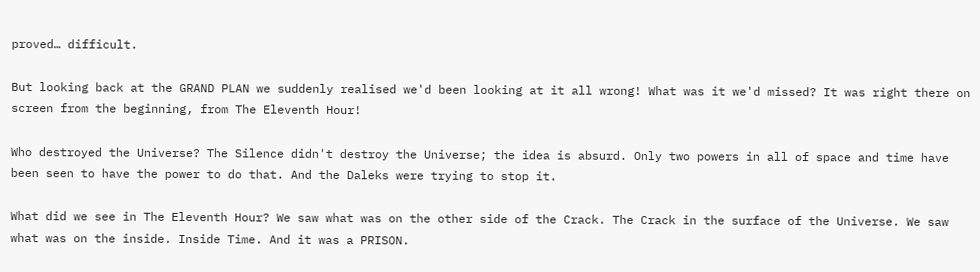proved… difficult.

But looking back at the GRAND PLAN we suddenly realised we'd been looking at it all wrong! What was it we'd missed? It was right there on screen from the beginning, from The Eleventh Hour!

Who destroyed the Universe? The Silence didn't destroy the Universe; the idea is absurd. Only two powers in all of space and time have been seen to have the power to do that. And the Daleks were trying to stop it.

What did we see in The Eleventh Hour? We saw what was on the other side of the Crack. The Crack in the surface of the Universe. We saw what was on the inside. Inside Time. And it was a PRISON.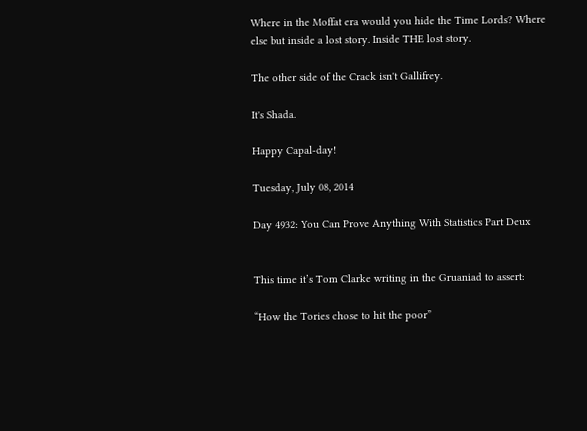Where in the Moffat era would you hide the Time Lords? Where else but inside a lost story. Inside THE lost story.

The other side of the Crack isn't Gallifrey.

It's Shada.

Happy Capal-day!

Tuesday, July 08, 2014

Day 4932: You Can Prove Anything With Statistics Part Deux


This time it’s Tom Clarke writing in the Gruaniad to assert:

“How the Tories chose to hit the poor”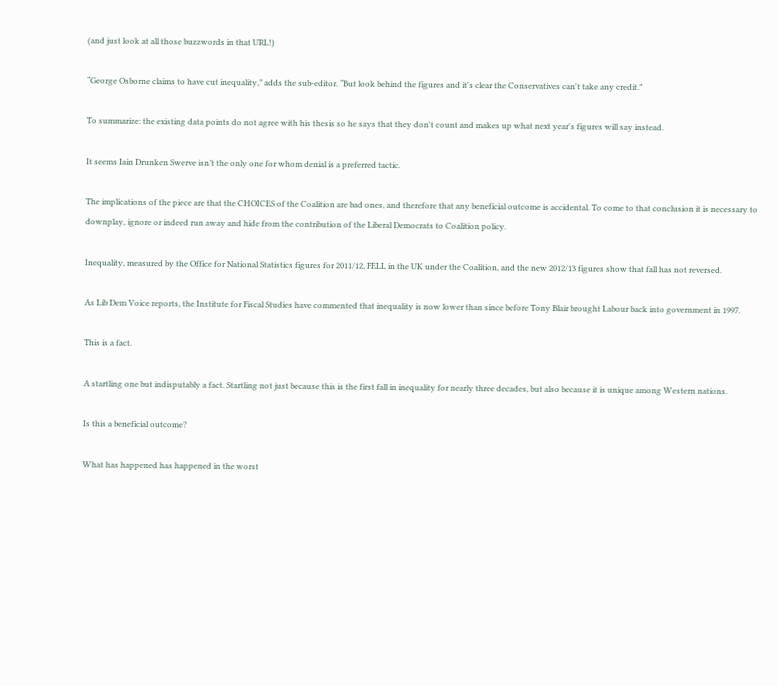(and just look at all those buzzwords in that URL!)

“George Osborne claims to have cut inequality,” adds the sub-editor. “But look behind the figures and it's clear the Conservatives can't take any credit.”

To summarize: the existing data points do not agree with his thesis so he says that they don't count and makes up what next year's figures will say instead.

It seems Iain Drunken Swerve isn’t the only one for whom denial is a preferred tactic.

The implications of the piece are that the CHOICES of the Coalition are bad ones, and therefore that any beneficial outcome is accidental. To come to that conclusion it is necessary to downplay, ignore or indeed run away and hide from the contribution of the Liberal Democrats to Coalition policy.

Inequality, measured by the Office for National Statistics figures for 2011/12, FELL in the UK under the Coalition, and the new 2012/13 figures show that fall has not reversed.

As Lib Dem Voice reports, the Institute for Fiscal Studies have commented that inequality is now lower than since before Tony Blair brought Labour back into government in 1997.

This is a fact.

A startling one but indisputably a fact. Startling not just because this is the first fall in inequality for nearly three decades, but also because it is unique among Western nations.

Is this a beneficial outcome?

What has happened has happened in the worst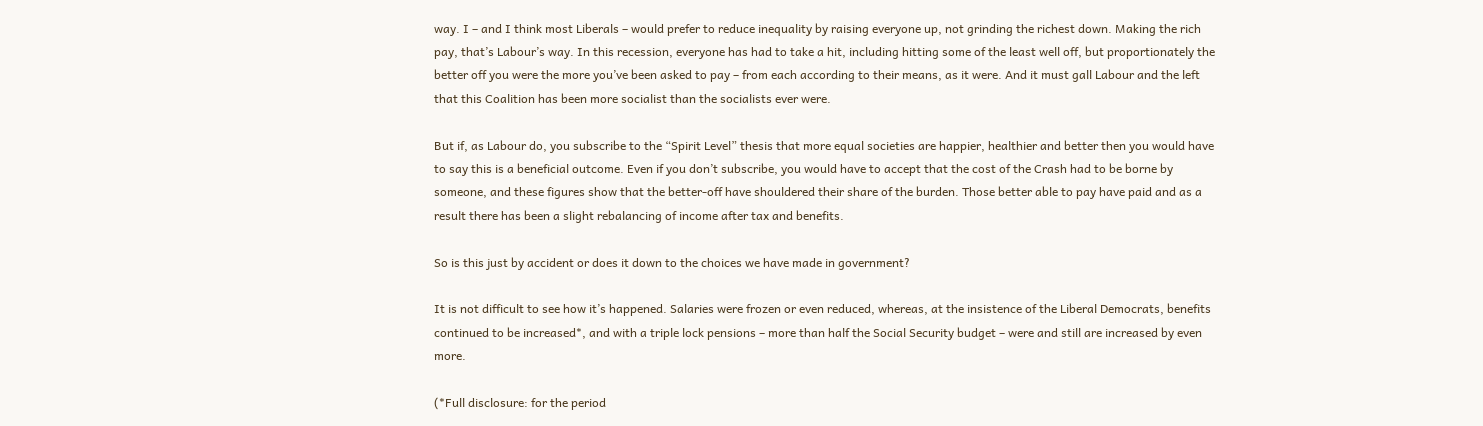way. I – and I think most Liberals – would prefer to reduce inequality by raising everyone up, not grinding the richest down. Making the rich pay, that’s Labour’s way. In this recession, everyone has had to take a hit, including hitting some of the least well off, but proportionately the better off you were the more you’ve been asked to pay – from each according to their means, as it were. And it must gall Labour and the left that this Coalition has been more socialist than the socialists ever were.

But if, as Labour do, you subscribe to the “Spirit Level” thesis that more equal societies are happier, healthier and better then you would have to say this is a beneficial outcome. Even if you don’t subscribe, you would have to accept that the cost of the Crash had to be borne by someone, and these figures show that the better-off have shouldered their share of the burden. Those better able to pay have paid and as a result there has been a slight rebalancing of income after tax and benefits.

So is this just by accident or does it down to the choices we have made in government?

It is not difficult to see how it’s happened. Salaries were frozen or even reduced, whereas, at the insistence of the Liberal Democrats, benefits continued to be increased*, and with a triple lock pensions – more than half the Social Security budget – were and still are increased by even more.

(*Full disclosure: for the period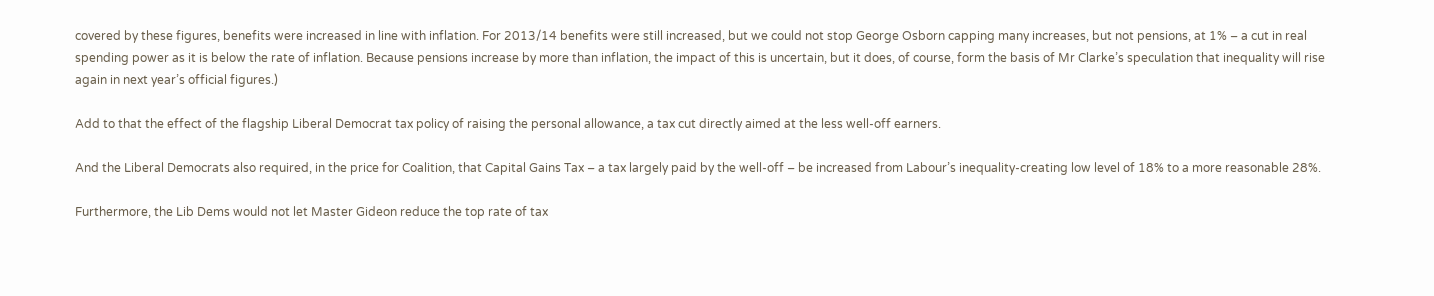covered by these figures, benefits were increased in line with inflation. For 2013/14 benefits were still increased, but we could not stop George Osborn capping many increases, but not pensions, at 1% – a cut in real spending power as it is below the rate of inflation. Because pensions increase by more than inflation, the impact of this is uncertain, but it does, of course, form the basis of Mr Clarke’s speculation that inequality will rise again in next year’s official figures.)

Add to that the effect of the flagship Liberal Democrat tax policy of raising the personal allowance, a tax cut directly aimed at the less well-off earners.

And the Liberal Democrats also required, in the price for Coalition, that Capital Gains Tax – a tax largely paid by the well-off – be increased from Labour’s inequality-creating low level of 18% to a more reasonable 28%.

Furthermore, the Lib Dems would not let Master Gideon reduce the top rate of tax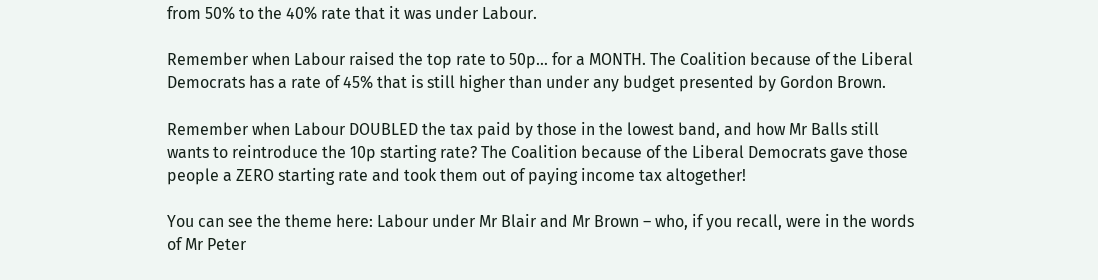from 50% to the 40% rate that it was under Labour.

Remember when Labour raised the top rate to 50p… for a MONTH. The Coalition because of the Liberal Democrats has a rate of 45% that is still higher than under any budget presented by Gordon Brown.

Remember when Labour DOUBLED the tax paid by those in the lowest band, and how Mr Balls still wants to reintroduce the 10p starting rate? The Coalition because of the Liberal Democrats gave those people a ZERO starting rate and took them out of paying income tax altogether!

You can see the theme here: Labour under Mr Blair and Mr Brown – who, if you recall, were in the words of Mr Peter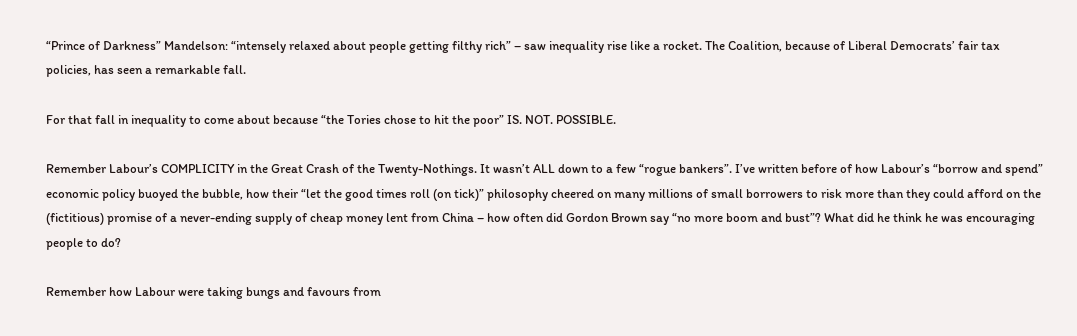“Prince of Darkness” Mandelson: “intensely relaxed about people getting filthy rich” – saw inequality rise like a rocket. The Coalition, because of Liberal Democrats’ fair tax policies, has seen a remarkable fall.

For that fall in inequality to come about because “the Tories chose to hit the poor” IS. NOT. POSSIBLE.

Remember Labour’s COMPLICITY in the Great Crash of the Twenty-Nothings. It wasn’t ALL down to a few “rogue bankers”. I’ve written before of how Labour’s “borrow and spend” economic policy buoyed the bubble, how their “let the good times roll (on tick)” philosophy cheered on many millions of small borrowers to risk more than they could afford on the (fictitious) promise of a never-ending supply of cheap money lent from China – how often did Gordon Brown say “no more boom and bust”? What did he think he was encouraging people to do?

Remember how Labour were taking bungs and favours from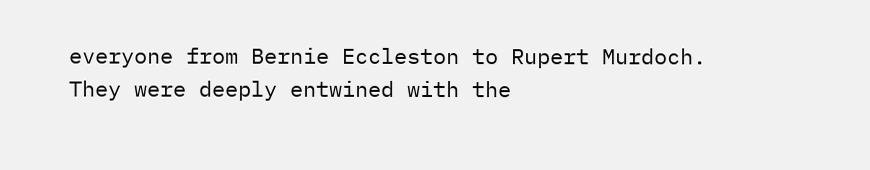everyone from Bernie Eccleston to Rupert Murdoch. They were deeply entwined with the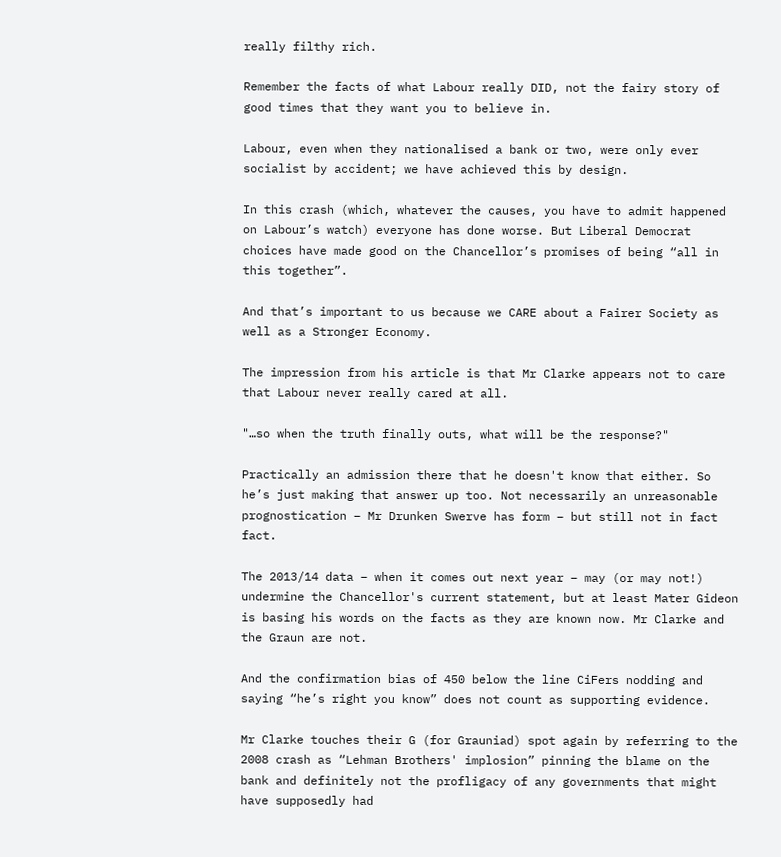really filthy rich.

Remember the facts of what Labour really DID, not the fairy story of good times that they want you to believe in.

Labour, even when they nationalised a bank or two, were only ever socialist by accident; we have achieved this by design.

In this crash (which, whatever the causes, you have to admit happened on Labour’s watch) everyone has done worse. But Liberal Democrat choices have made good on the Chancellor’s promises of being “all in this together”.

And that’s important to us because we CARE about a Fairer Society as well as a Stronger Economy.

The impression from his article is that Mr Clarke appears not to care that Labour never really cared at all.

"…so when the truth finally outs, what will be the response?"

Practically an admission there that he doesn't know that either. So he’s just making that answer up too. Not necessarily an unreasonable prognostication – Mr Drunken Swerve has form – but still not in fact fact.

The 2013/14 data – when it comes out next year – may (or may not!) undermine the Chancellor's current statement, but at least Mater Gideon is basing his words on the facts as they are known now. Mr Clarke and the Graun are not.

And the confirmation bias of 450 below the line CiFers nodding and saying “he’s right you know” does not count as supporting evidence.

Mr Clarke touches their G (for Grauniad) spot again by referring to the 2008 crash as “Lehman Brothers' implosion” pinning the blame on the bank and definitely not the profligacy of any governments that might have supposedly had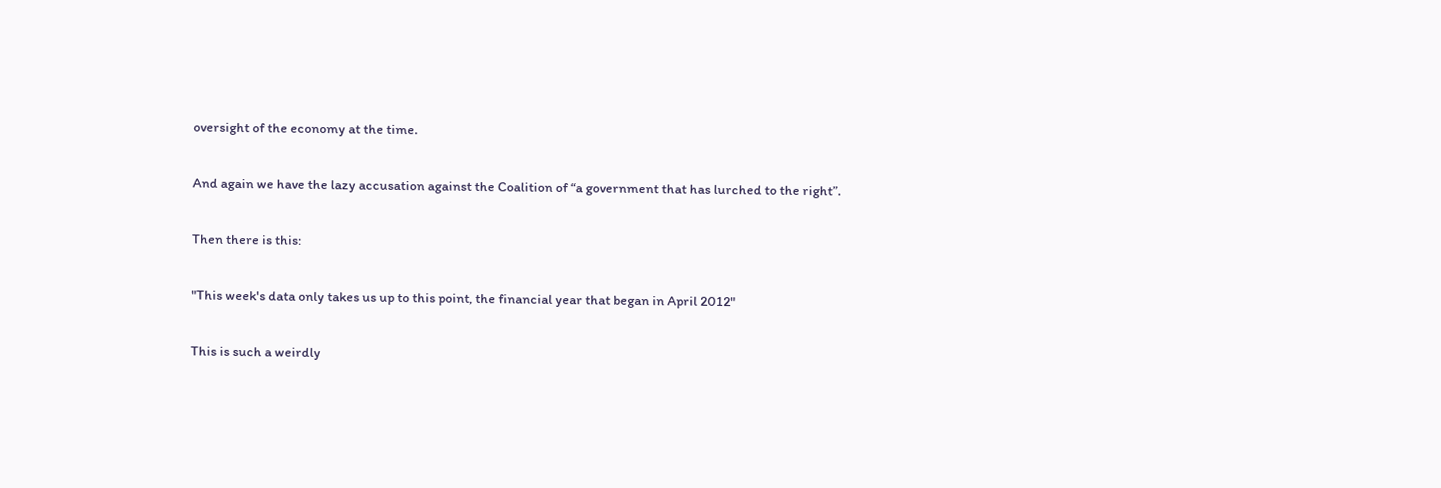oversight of the economy at the time.

And again we have the lazy accusation against the Coalition of “a government that has lurched to the right”.

Then there is this:

"This week's data only takes us up to this point, the financial year that began in April 2012"

This is such a weirdly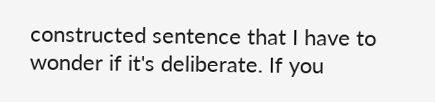constructed sentence that I have to wonder if it's deliberate. If you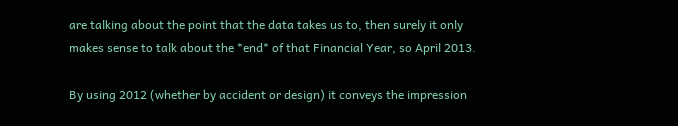are talking about the point that the data takes us to, then surely it only makes sense to talk about the *end* of that Financial Year, so April 2013.

By using 2012 (whether by accident or design) it conveys the impression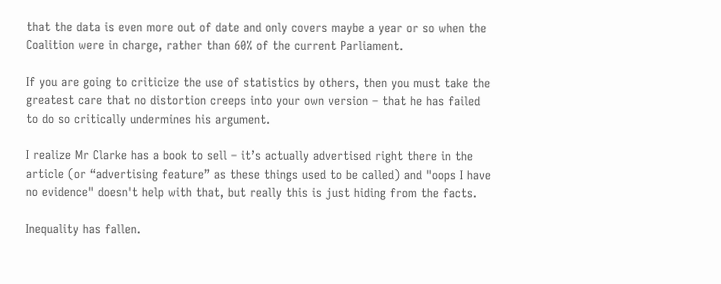that the data is even more out of date and only covers maybe a year or so when the Coalition were in charge, rather than 60% of the current Parliament.

If you are going to criticize the use of statistics by others, then you must take the greatest care that no distortion creeps into your own version – that he has failed to do so critically undermines his argument.

I realize Mr Clarke has a book to sell – it’s actually advertised right there in the article (or “advertising feature” as these things used to be called) and "oops I have no evidence" doesn't help with that, but really this is just hiding from the facts.

Inequality has fallen.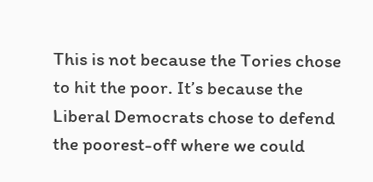This is not because the Tories chose to hit the poor. It’s because the Liberal Democrats chose to defend the poorest-off where we could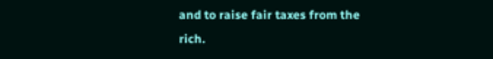and to raise fair taxes from the rich.